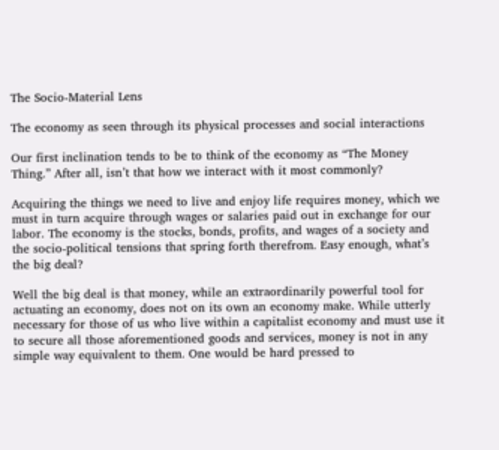The Socio-Material Lens

The economy as seen through its physical processes and social interactions

Our first inclination tends to be to think of the economy as “The Money Thing.” After all, isn’t that how we interact with it most commonly?

Acquiring the things we need to live and enjoy life requires money, which we must in turn acquire through wages or salaries paid out in exchange for our labor. The economy is the stocks, bonds, profits, and wages of a society and the socio-political tensions that spring forth therefrom. Easy enough, what’s the big deal?

Well the big deal is that money, while an extraordinarily powerful tool for actuating an economy, does not on its own an economy make. While utterly necessary for those of us who live within a capitalist economy and must use it to secure all those aforementioned goods and services, money is not in any simple way equivalent to them. One would be hard pressed to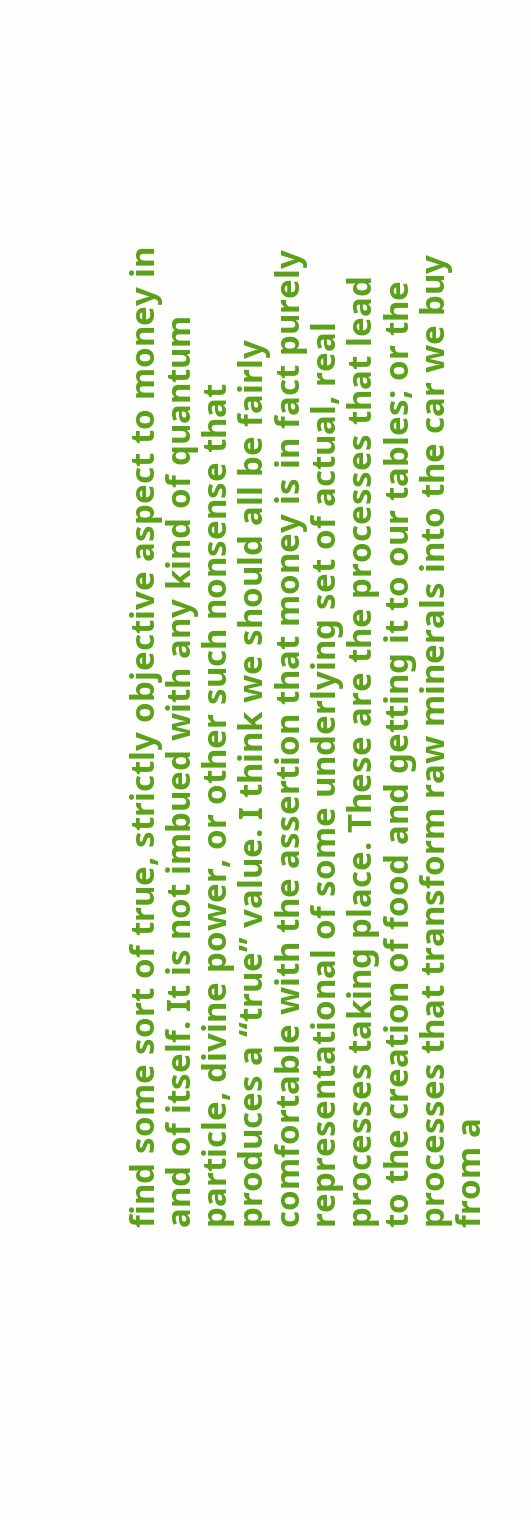find some sort of true, strictly objective aspect to money in and of itself. It is not imbued with any kind of quantum particle, divine power, or other such nonsense that produces a “true” value. I think we should all be fairly comfortable with the assertion that money is in fact purely representational of some underlying set of actual, real processes taking place. These are the processes that lead to the creation of food and getting it to our tables; or the processes that transform raw minerals into the car we buy from a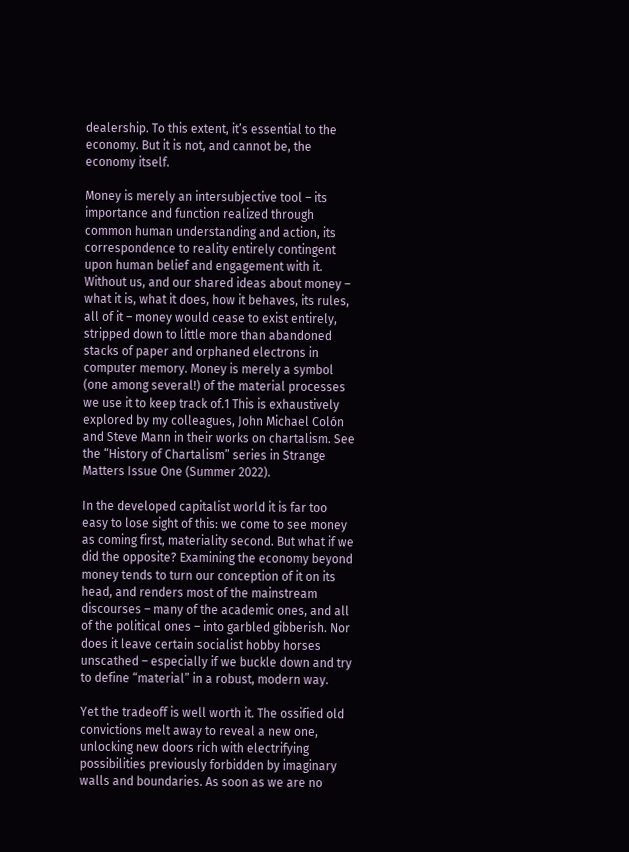dealership. To this extent, it’s essential to the economy. But it is not, and cannot be, the economy itself.

Money is merely an intersubjective tool – its importance and function realized through common human understanding and action, its correspondence to reality entirely contingent upon human belief and engagement with it. Without us, and our shared ideas about money – what it is, what it does, how it behaves, its rules, all of it – money would cease to exist entirely, stripped down to little more than abandoned stacks of paper and orphaned electrons in computer memory. Money is merely a symbol (one among several!) of the material processes we use it to keep track of.1 This is exhaustively explored by my colleagues, John Michael Colón and Steve Mann in their works on chartalism. See the “History of Chartalism” series in Strange Matters Issue One (Summer 2022).

In the developed capitalist world it is far too easy to lose sight of this: we come to see money as coming first, materiality second. But what if we did the opposite? Examining the economy beyond money tends to turn our conception of it on its head, and renders most of the mainstream discourses – many of the academic ones, and all of the political ones – into garbled gibberish. Nor does it leave certain socialist hobby horses unscathed – especially if we buckle down and try to define “material” in a robust, modern way.

Yet the tradeoff is well worth it. The ossified old convictions melt away to reveal a new one, unlocking new doors rich with electrifying possibilities previously forbidden by imaginary walls and boundaries. As soon as we are no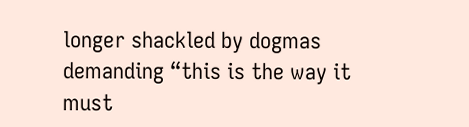longer shackled by dogmas demanding “this is the way it must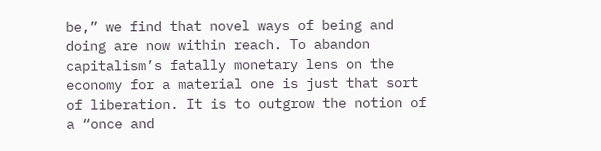be,” we find that novel ways of being and doing are now within reach. To abandon capitalism’s fatally monetary lens on the economy for a material one is just that sort of liberation. It is to outgrow the notion of a “once and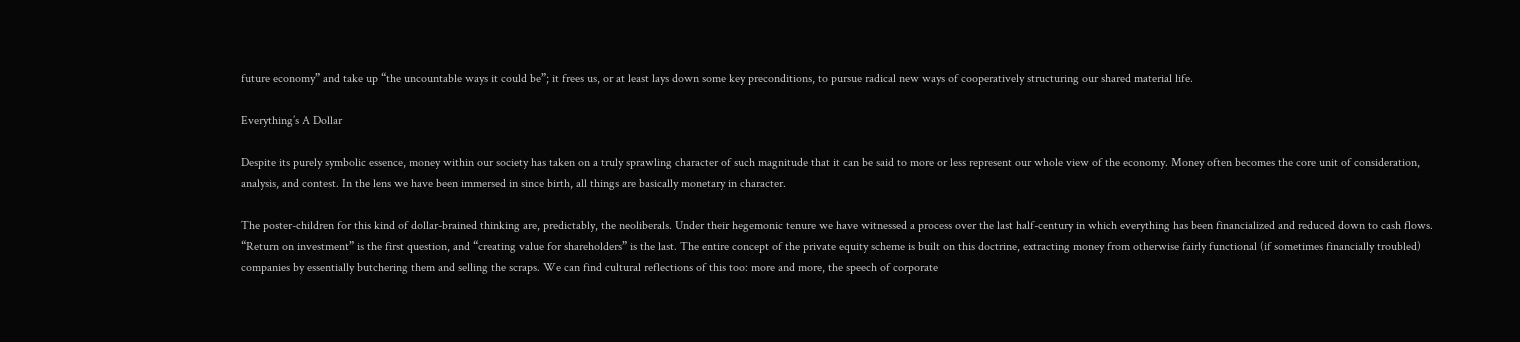future economy” and take up “the uncountable ways it could be”; it frees us, or at least lays down some key preconditions, to pursue radical new ways of cooperatively structuring our shared material life.

Everything’s A Dollar

Despite its purely symbolic essence, money within our society has taken on a truly sprawling character of such magnitude that it can be said to more or less represent our whole view of the economy. Money often becomes the core unit of consideration, analysis, and contest. In the lens we have been immersed in since birth, all things are basically monetary in character.

The poster-children for this kind of dollar-brained thinking are, predictably, the neoliberals. Under their hegemonic tenure we have witnessed a process over the last half-century in which everything has been financialized and reduced down to cash flows. “Return on investment” is the first question, and “creating value for shareholders” is the last. The entire concept of the private equity scheme is built on this doctrine, extracting money from otherwise fairly functional (if sometimes financially troubled) companies by essentially butchering them and selling the scraps. We can find cultural reflections of this too: more and more, the speech of corporate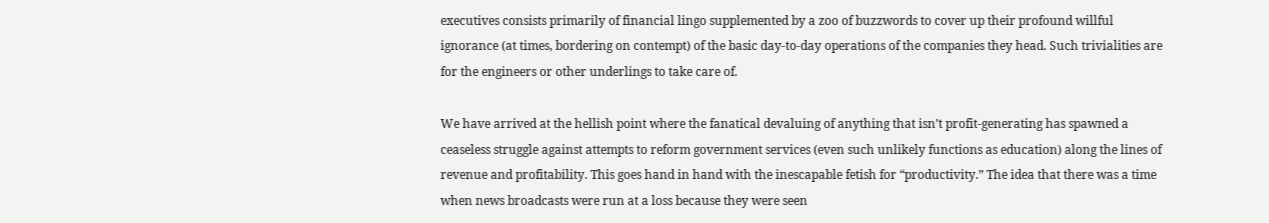executives consists primarily of financial lingo supplemented by a zoo of buzzwords to cover up their profound willful ignorance (at times, bordering on contempt) of the basic day-to-day operations of the companies they head. Such trivialities are for the engineers or other underlings to take care of.

We have arrived at the hellish point where the fanatical devaluing of anything that isn’t profit-generating has spawned a ceaseless struggle against attempts to reform government services (even such unlikely functions as education) along the lines of revenue and profitability. This goes hand in hand with the inescapable fetish for “productivity.” The idea that there was a time when news broadcasts were run at a loss because they were seen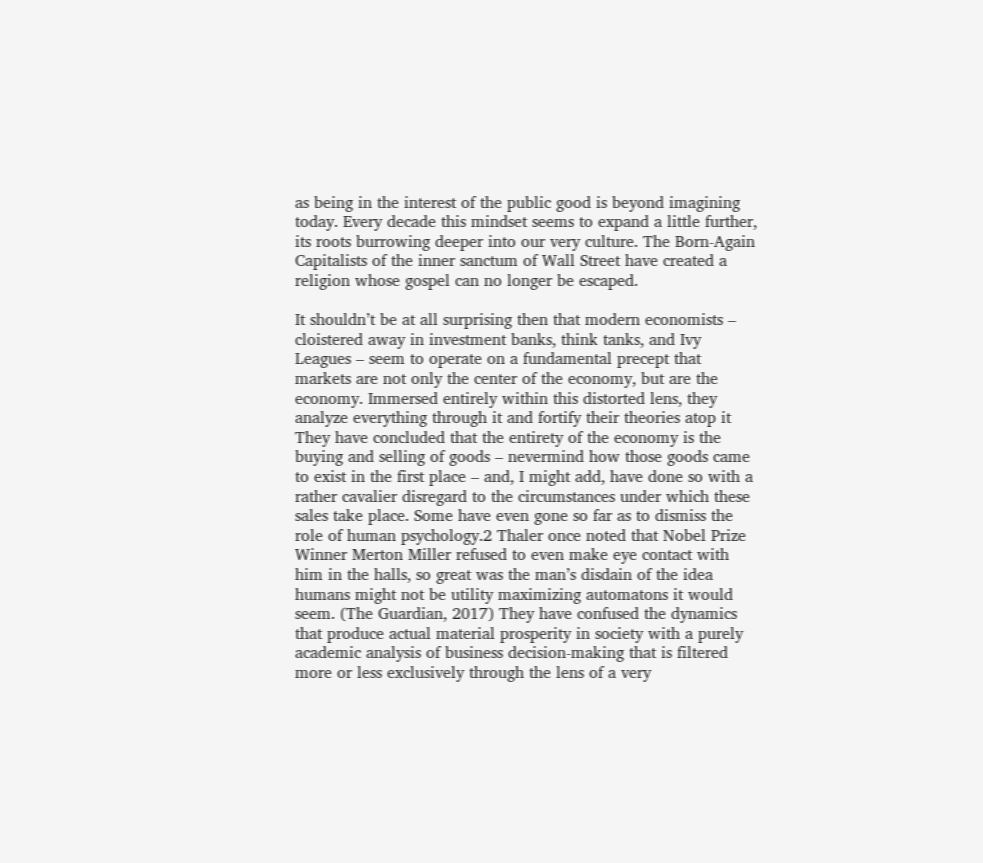as being in the interest of the public good is beyond imagining today. Every decade this mindset seems to expand a little further, its roots burrowing deeper into our very culture. The Born-Again Capitalists of the inner sanctum of Wall Street have created a religion whose gospel can no longer be escaped.

It shouldn’t be at all surprising then that modern economists – cloistered away in investment banks, think tanks, and Ivy Leagues – seem to operate on a fundamental precept that markets are not only the center of the economy, but are the economy. Immersed entirely within this distorted lens, they analyze everything through it and fortify their theories atop it They have concluded that the entirety of the economy is the buying and selling of goods – nevermind how those goods came to exist in the first place – and, I might add, have done so with a rather cavalier disregard to the circumstances under which these sales take place. Some have even gone so far as to dismiss the role of human psychology.2 Thaler once noted that Nobel Prize Winner Merton Miller refused to even make eye contact with him in the halls, so great was the man’s disdain of the idea humans might not be utility maximizing automatons it would seem. (The Guardian, 2017) They have confused the dynamics that produce actual material prosperity in society with a purely academic analysis of business decision-making that is filtered more or less exclusively through the lens of a very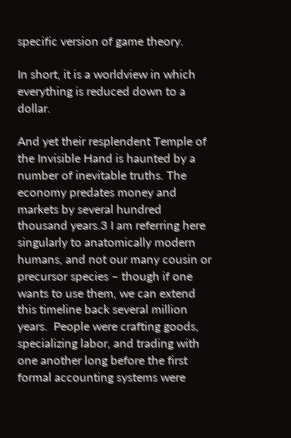specific version of game theory.

In short, it is a worldview in which everything is reduced down to a dollar.

And yet their resplendent Temple of the Invisible Hand is haunted by a number of inevitable truths. The economy predates money and markets by several hundred thousand years.3 I am referring here singularly to anatomically modern humans, and not our many cousin or precursor species – though if one wants to use them, we can extend this timeline back several million years.  People were crafting goods, specializing labor, and trading with one another long before the first formal accounting systems were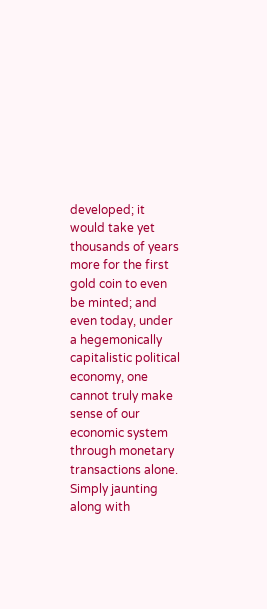developed; it would take yet thousands of years more for the first gold coin to even be minted; and even today, under a hegemonically capitalistic political economy, one cannot truly make sense of our economic system through monetary transactions alone. Simply jaunting along with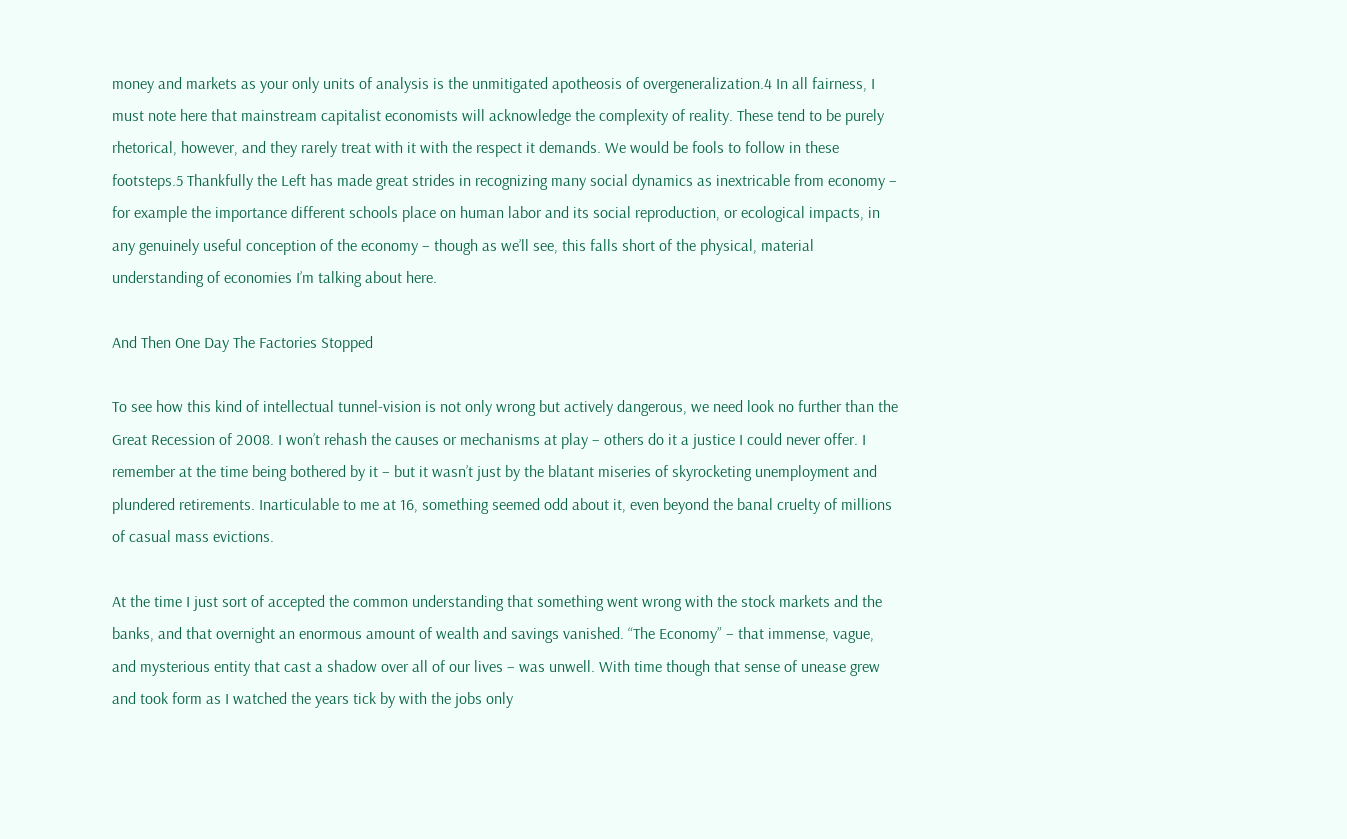money and markets as your only units of analysis is the unmitigated apotheosis of overgeneralization.4 In all fairness, I must note here that mainstream capitalist economists will acknowledge the complexity of reality. These tend to be purely rhetorical, however, and they rarely treat with it with the respect it demands. We would be fools to follow in these footsteps.5 Thankfully the Left has made great strides in recognizing many social dynamics as inextricable from economy – for example the importance different schools place on human labor and its social reproduction, or ecological impacts, in any genuinely useful conception of the economy – though as we’ll see, this falls short of the physical, material understanding of economies I’m talking about here.

And Then One Day The Factories Stopped

To see how this kind of intellectual tunnel-vision is not only wrong but actively dangerous, we need look no further than the Great Recession of 2008. I won’t rehash the causes or mechanisms at play – others do it a justice I could never offer. I remember at the time being bothered by it – but it wasn’t just by the blatant miseries of skyrocketing unemployment and plundered retirements. Inarticulable to me at 16, something seemed odd about it, even beyond the banal cruelty of millions of casual mass evictions.

At the time I just sort of accepted the common understanding that something went wrong with the stock markets and the banks, and that overnight an enormous amount of wealth and savings vanished. “The Economy” – that immense, vague, and mysterious entity that cast a shadow over all of our lives – was unwell. With time though that sense of unease grew and took form as I watched the years tick by with the jobs only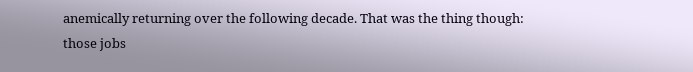anemically returning over the following decade. That was the thing though: those jobs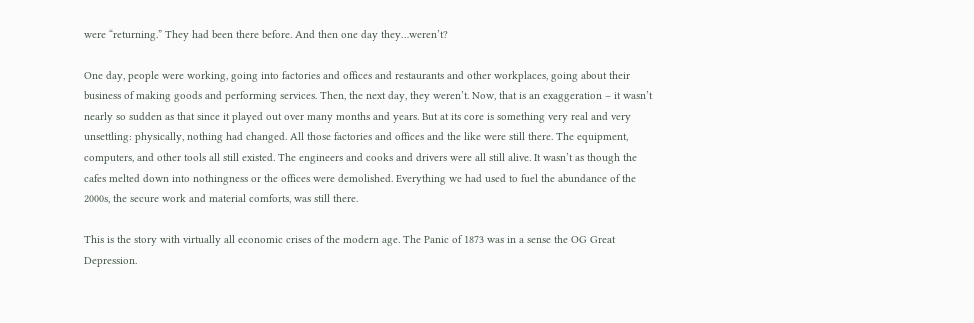were “returning.” They had been there before. And then one day they…weren’t?

One day, people were working, going into factories and offices and restaurants and other workplaces, going about their business of making goods and performing services. Then, the next day, they weren’t. Now, that is an exaggeration – it wasn’t nearly so sudden as that since it played out over many months and years. But at its core is something very real and very unsettling: physically, nothing had changed. All those factories and offices and the like were still there. The equipment, computers, and other tools all still existed. The engineers and cooks and drivers were all still alive. It wasn’t as though the cafes melted down into nothingness or the offices were demolished. Everything we had used to fuel the abundance of the 2000s, the secure work and material comforts, was still there.

This is the story with virtually all economic crises of the modern age. The Panic of 1873 was in a sense the OG Great Depression.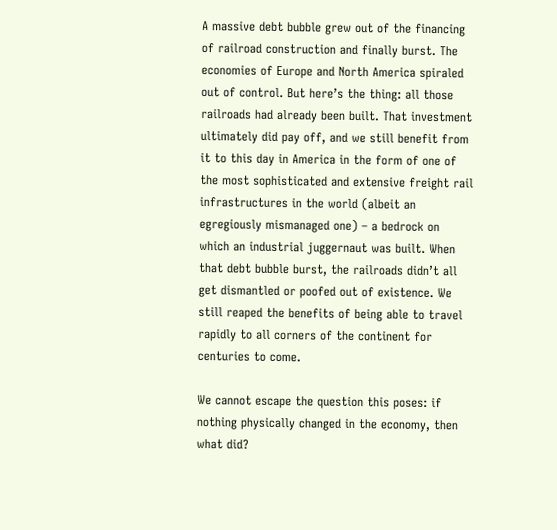A massive debt bubble grew out of the financing of railroad construction and finally burst. The economies of Europe and North America spiraled out of control. But here’s the thing: all those railroads had already been built. That investment ultimately did pay off, and we still benefit from it to this day in America in the form of one of the most sophisticated and extensive freight rail infrastructures in the world (albeit an egregiously mismanaged one) – a bedrock on which an industrial juggernaut was built. When that debt bubble burst, the railroads didn’t all get dismantled or poofed out of existence. We still reaped the benefits of being able to travel rapidly to all corners of the continent for centuries to come.

We cannot escape the question this poses: if nothing physically changed in the economy, then what did?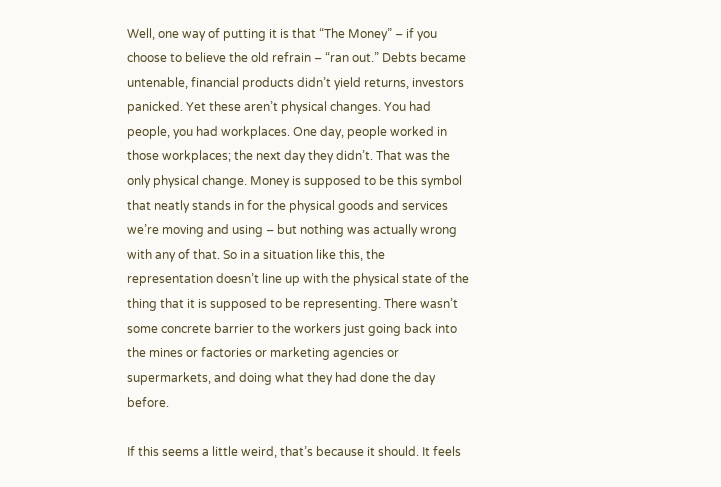Well, one way of putting it is that “The Money” – if you choose to believe the old refrain – “ran out.” Debts became untenable, financial products didn’t yield returns, investors panicked. Yet these aren’t physical changes. You had people, you had workplaces. One day, people worked in those workplaces; the next day they didn’t. That was the only physical change. Money is supposed to be this symbol that neatly stands in for the physical goods and services we’re moving and using – but nothing was actually wrong with any of that. So in a situation like this, the representation doesn’t line up with the physical state of the thing that it is supposed to be representing. There wasn’t some concrete barrier to the workers just going back into the mines or factories or marketing agencies or supermarkets, and doing what they had done the day before.

If this seems a little weird, that’s because it should. It feels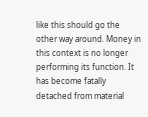like this should go the other way around. Money in this context is no longer performing its function. It has become fatally detached from material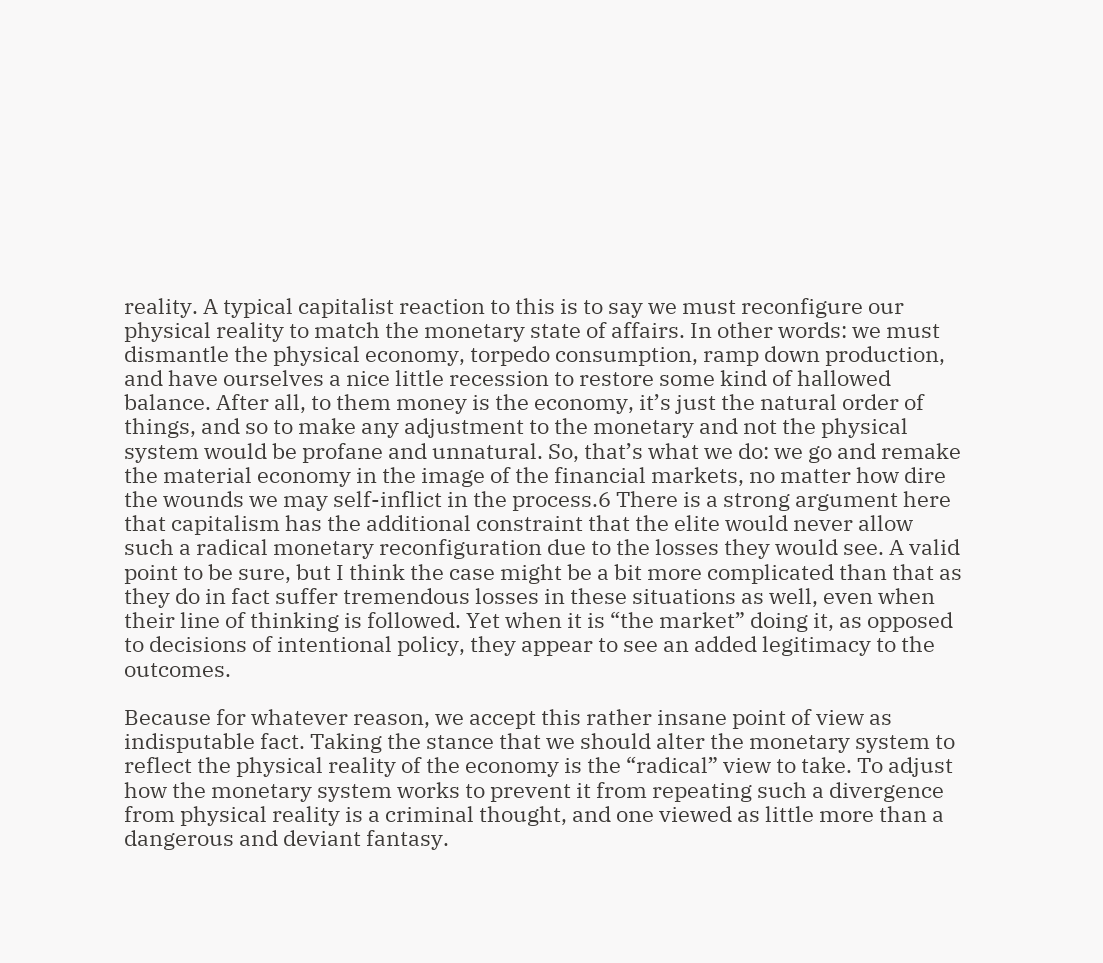reality. A typical capitalist reaction to this is to say we must reconfigure our physical reality to match the monetary state of affairs. In other words: we must dismantle the physical economy, torpedo consumption, ramp down production, and have ourselves a nice little recession to restore some kind of hallowed balance. After all, to them money is the economy, it’s just the natural order of things, and so to make any adjustment to the monetary and not the physical system would be profane and unnatural. So, that’s what we do: we go and remake the material economy in the image of the financial markets, no matter how dire the wounds we may self-inflict in the process.6 There is a strong argument here that capitalism has the additional constraint that the elite would never allow such a radical monetary reconfiguration due to the losses they would see. A valid point to be sure, but I think the case might be a bit more complicated than that as they do in fact suffer tremendous losses in these situations as well, even when their line of thinking is followed. Yet when it is “the market” doing it, as opposed to decisions of intentional policy, they appear to see an added legitimacy to the outcomes.

Because for whatever reason, we accept this rather insane point of view as indisputable fact. Taking the stance that we should alter the monetary system to reflect the physical reality of the economy is the “radical” view to take. To adjust how the monetary system works to prevent it from repeating such a divergence from physical reality is a criminal thought, and one viewed as little more than a dangerous and deviant fantasy.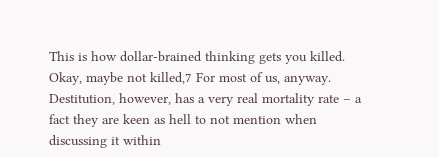This is how dollar-brained thinking gets you killed. Okay, maybe not killed,7 For most of us, anyway. Destitution, however, has a very real mortality rate – a fact they are keen as hell to not mention when discussing it within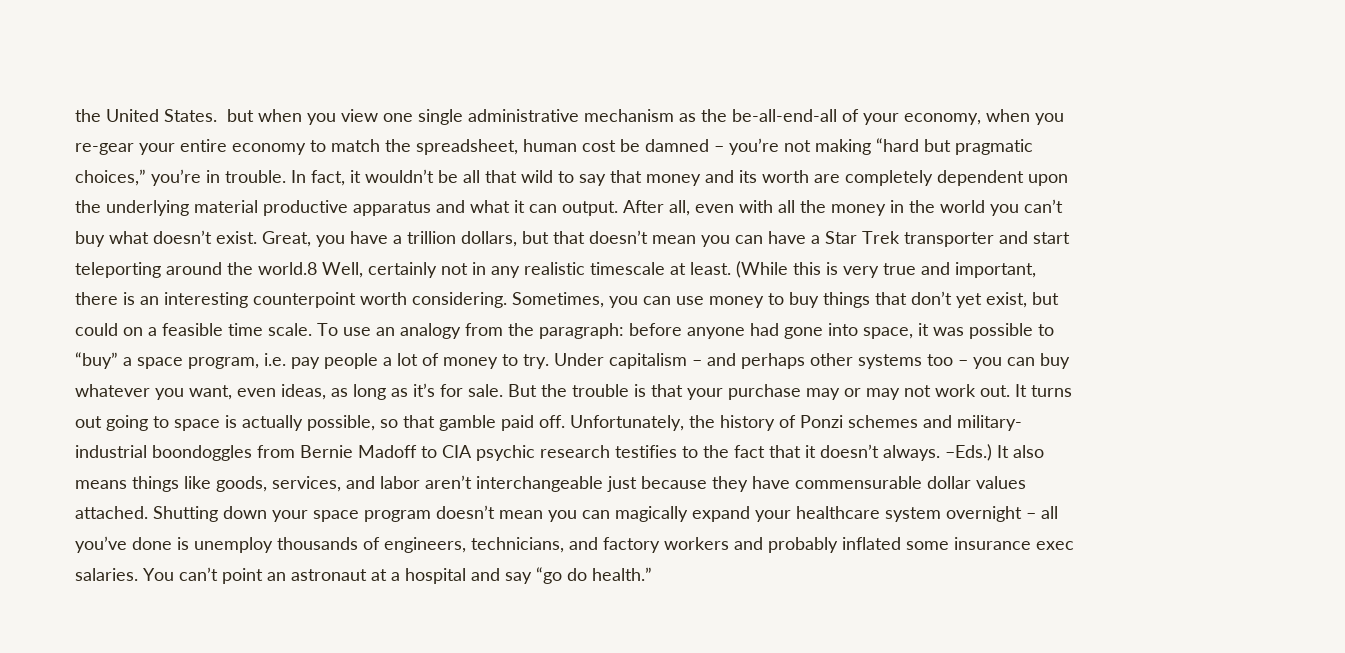the United States.  but when you view one single administrative mechanism as the be-all-end-all of your economy, when you re-gear your entire economy to match the spreadsheet, human cost be damned – you’re not making “hard but pragmatic choices,” you’re in trouble. In fact, it wouldn’t be all that wild to say that money and its worth are completely dependent upon the underlying material productive apparatus and what it can output. After all, even with all the money in the world you can’t buy what doesn’t exist. Great, you have a trillion dollars, but that doesn’t mean you can have a Star Trek transporter and start teleporting around the world.8 Well, certainly not in any realistic timescale at least. (While this is very true and important, there is an interesting counterpoint worth considering. Sometimes, you can use money to buy things that don’t yet exist, but could on a feasible time scale. To use an analogy from the paragraph: before anyone had gone into space, it was possible to “buy” a space program, i.e. pay people a lot of money to try. Under capitalism – and perhaps other systems too – you can buy whatever you want, even ideas, as long as it’s for sale. But the trouble is that your purchase may or may not work out. It turns out going to space is actually possible, so that gamble paid off. Unfortunately, the history of Ponzi schemes and military-industrial boondoggles from Bernie Madoff to CIA psychic research testifies to the fact that it doesn’t always. –Eds.) It also means things like goods, services, and labor aren’t interchangeable just because they have commensurable dollar values attached. Shutting down your space program doesn’t mean you can magically expand your healthcare system overnight – all you’ve done is unemploy thousands of engineers, technicians, and factory workers and probably inflated some insurance exec salaries. You can’t point an astronaut at a hospital and say “go do health.”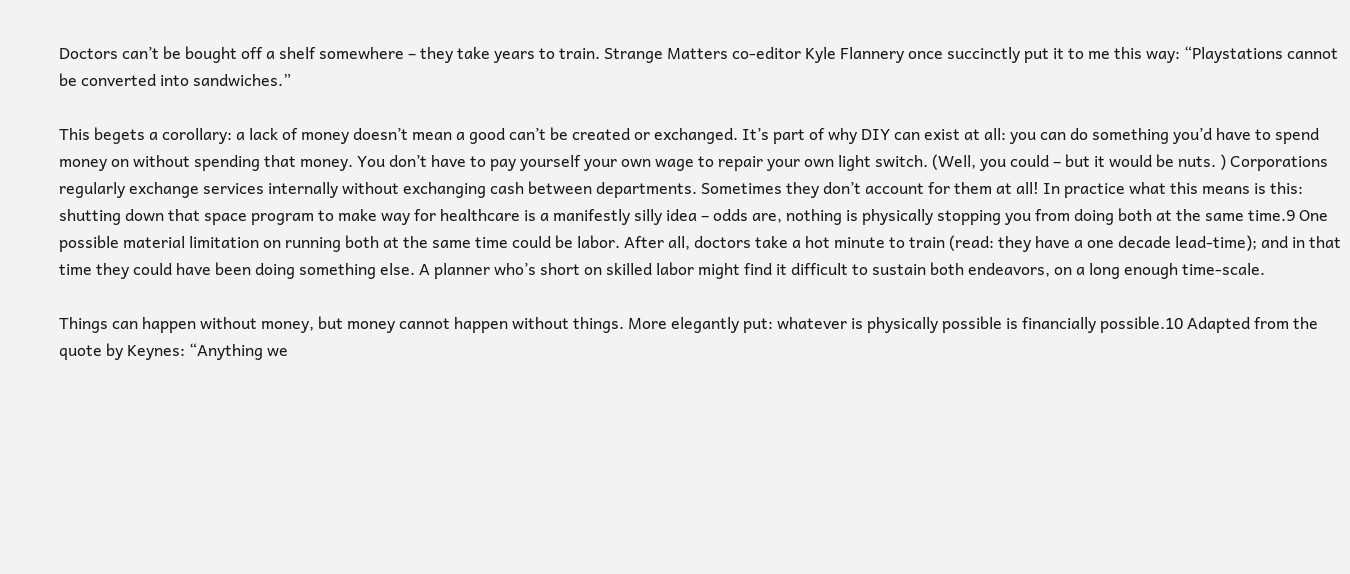Doctors can’t be bought off a shelf somewhere – they take years to train. Strange Matters co-editor Kyle Flannery once succinctly put it to me this way: “Playstations cannot be converted into sandwiches.”

This begets a corollary: a lack of money doesn’t mean a good can’t be created or exchanged. It’s part of why DIY can exist at all: you can do something you’d have to spend money on without spending that money. You don’t have to pay yourself your own wage to repair your own light switch. (Well, you could – but it would be nuts. ) Corporations regularly exchange services internally without exchanging cash between departments. Sometimes they don’t account for them at all! In practice what this means is this: shutting down that space program to make way for healthcare is a manifestly silly idea – odds are, nothing is physically stopping you from doing both at the same time.9 One possible material limitation on running both at the same time could be labor. After all, doctors take a hot minute to train (read: they have a one decade lead-time); and in that time they could have been doing something else. A planner who’s short on skilled labor might find it difficult to sustain both endeavors, on a long enough time-scale.

Things can happen without money, but money cannot happen without things. More elegantly put: whatever is physically possible is financially possible.10 Adapted from the quote by Keynes: “Anything we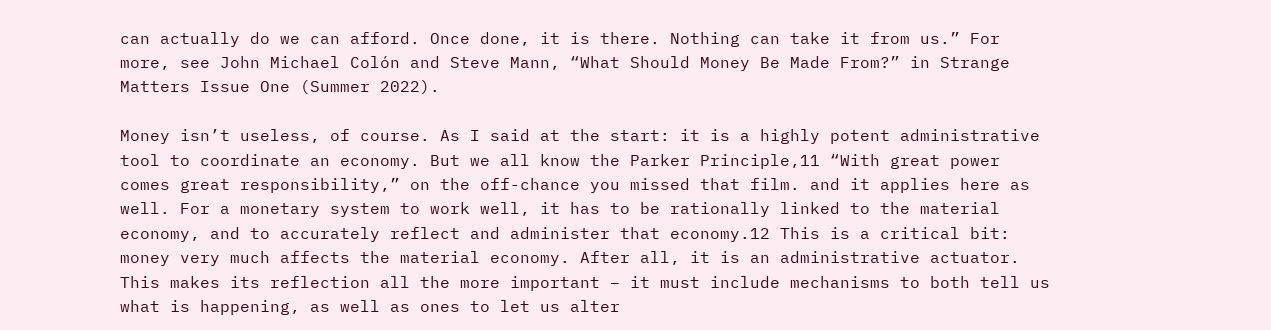can actually do we can afford. Once done, it is there. Nothing can take it from us.” For more, see John Michael Colón and Steve Mann, “What Should Money Be Made From?” in Strange Matters Issue One (Summer 2022).

Money isn’t useless, of course. As I said at the start: it is a highly potent administrative tool to coordinate an economy. But we all know the Parker Principle,11 “With great power comes great responsibility,” on the off-chance you missed that film. and it applies here as well. For a monetary system to work well, it has to be rationally linked to the material economy, and to accurately reflect and administer that economy.12 This is a critical bit: money very much affects the material economy. After all, it is an administrative actuator. This makes its reflection all the more important – it must include mechanisms to both tell us what is happening, as well as ones to let us alter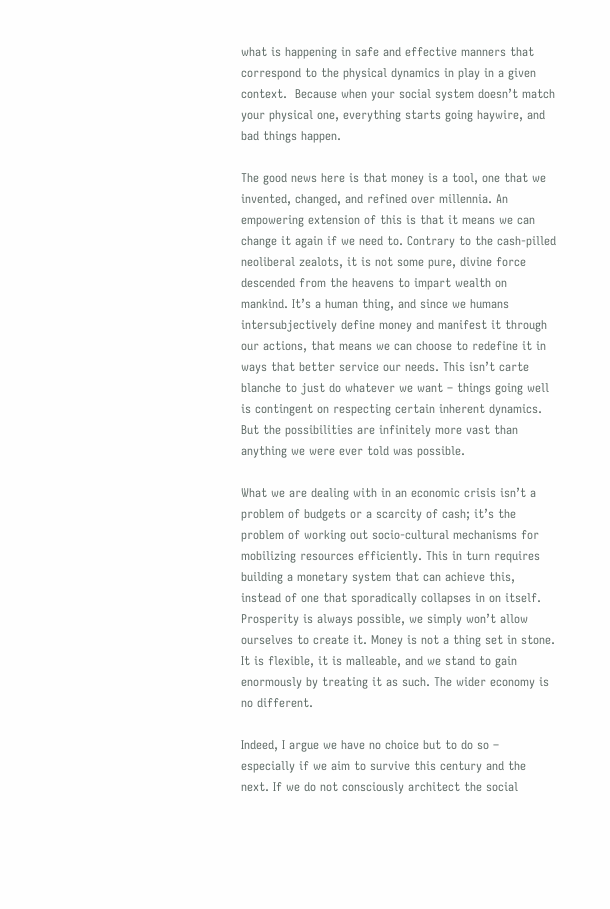what is happening in safe and effective manners that correspond to the physical dynamics in play in a given context.  Because when your social system doesn’t match your physical one, everything starts going haywire, and bad things happen.

The good news here is that money is a tool, one that we invented, changed, and refined over millennia. An empowering extension of this is that it means we can change it again if we need to. Contrary to the cash-pilled neoliberal zealots, it is not some pure, divine force descended from the heavens to impart wealth on mankind. It’s a human thing, and since we humans intersubjectively define money and manifest it through our actions, that means we can choose to redefine it in ways that better service our needs. This isn’t carte blanche to just do whatever we want – things going well is contingent on respecting certain inherent dynamics. But the possibilities are infinitely more vast than anything we were ever told was possible.

What we are dealing with in an economic crisis isn’t a problem of budgets or a scarcity of cash; it’s the problem of working out socio-cultural mechanisms for mobilizing resources efficiently. This in turn requires building a monetary system that can achieve this, instead of one that sporadically collapses in on itself. Prosperity is always possible, we simply won’t allow ourselves to create it. Money is not a thing set in stone. It is flexible, it is malleable, and we stand to gain enormously by treating it as such. The wider economy is no different.

Indeed, I argue we have no choice but to do so – especially if we aim to survive this century and the next. If we do not consciously architect the social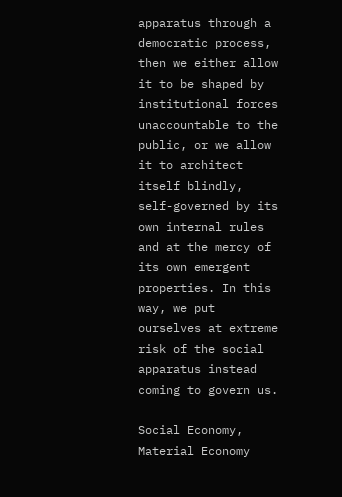apparatus through a democratic process, then we either allow it to be shaped by institutional forces unaccountable to the public, or we allow it to architect itself blindly, self-governed by its own internal rules and at the mercy of its own emergent properties. In this way, we put ourselves at extreme risk of the social apparatus instead coming to govern us.

Social Economy, Material Economy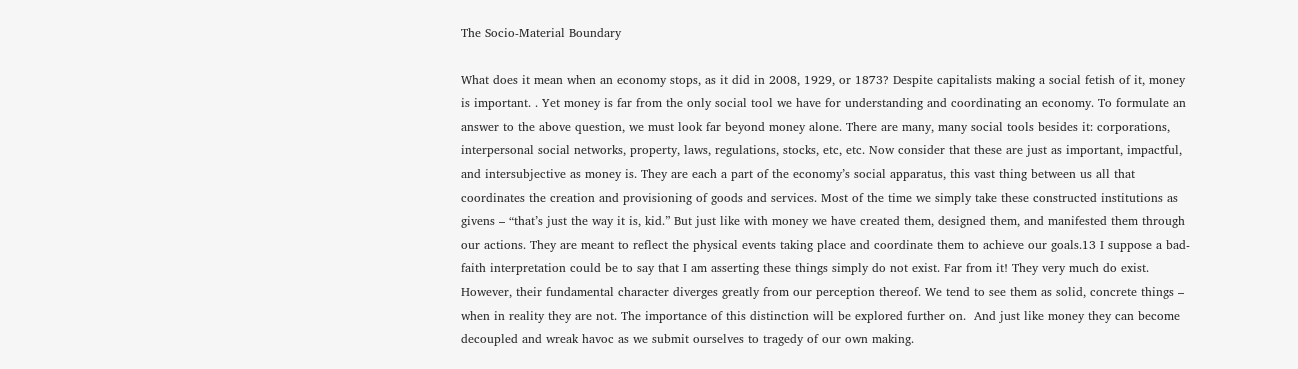The Socio-Material Boundary

What does it mean when an economy stops, as it did in 2008, 1929, or 1873? Despite capitalists making a social fetish of it, money is important. . Yet money is far from the only social tool we have for understanding and coordinating an economy. To formulate an answer to the above question, we must look far beyond money alone. There are many, many social tools besides it: corporations, interpersonal social networks, property, laws, regulations, stocks, etc, etc. Now consider that these are just as important, impactful, and intersubjective as money is. They are each a part of the economy’s social apparatus, this vast thing between us all that coordinates the creation and provisioning of goods and services. Most of the time we simply take these constructed institutions as givens – “that’s just the way it is, kid.” But just like with money we have created them, designed them, and manifested them through our actions. They are meant to reflect the physical events taking place and coordinate them to achieve our goals.13 I suppose a bad-faith interpretation could be to say that I am asserting these things simply do not exist. Far from it! They very much do exist. However, their fundamental character diverges greatly from our perception thereof. We tend to see them as solid, concrete things – when in reality they are not. The importance of this distinction will be explored further on.  And just like money they can become decoupled and wreak havoc as we submit ourselves to tragedy of our own making.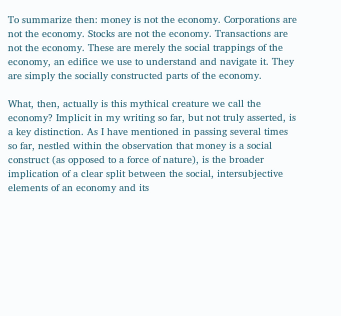To summarize then: money is not the economy. Corporations are not the economy. Stocks are not the economy. Transactions are not the economy. These are merely the social trappings of the economy, an edifice we use to understand and navigate it. They are simply the socially constructed parts of the economy.

What, then, actually is this mythical creature we call the economy? Implicit in my writing so far, but not truly asserted, is a key distinction. As I have mentioned in passing several times so far, nestled within the observation that money is a social construct (as opposed to a force of nature), is the broader implication of a clear split between the social, intersubjective elements of an economy and its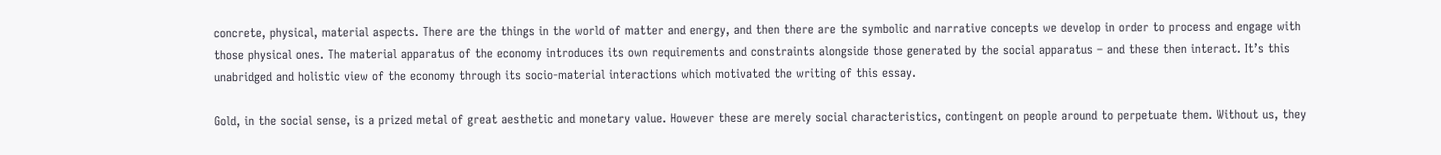concrete, physical, material aspects. There are the things in the world of matter and energy, and then there are the symbolic and narrative concepts we develop in order to process and engage with those physical ones. The material apparatus of the economy introduces its own requirements and constraints alongside those generated by the social apparatus – and these then interact. It’s this unabridged and holistic view of the economy through its socio-material interactions which motivated the writing of this essay.

Gold, in the social sense, is a prized metal of great aesthetic and monetary value. However these are merely social characteristics, contingent on people around to perpetuate them. Without us, they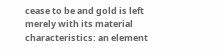cease to be and gold is left merely with its material characteristics: an element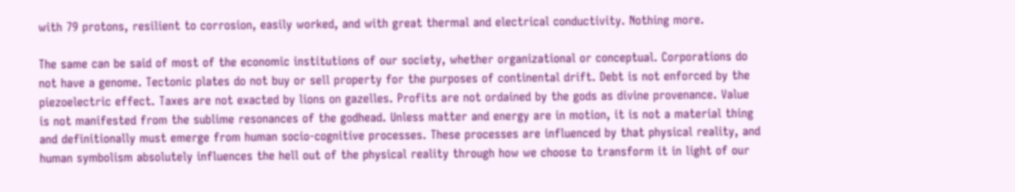with 79 protons, resilient to corrosion, easily worked, and with great thermal and electrical conductivity. Nothing more.

The same can be said of most of the economic institutions of our society, whether organizational or conceptual. Corporations do not have a genome. Tectonic plates do not buy or sell property for the purposes of continental drift. Debt is not enforced by the piezoelectric effect. Taxes are not exacted by lions on gazelles. Profits are not ordained by the gods as divine provenance. Value is not manifested from the sublime resonances of the godhead. Unless matter and energy are in motion, it is not a material thing and definitionally must emerge from human socio-cognitive processes. These processes are influenced by that physical reality, and human symbolism absolutely influences the hell out of the physical reality through how we choose to transform it in light of our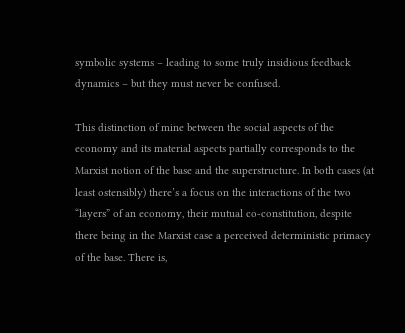symbolic systems – leading to some truly insidious feedback dynamics – but they must never be confused.

This distinction of mine between the social aspects of the economy and its material aspects partially corresponds to the Marxist notion of the base and the superstructure. In both cases (at least ostensibly) there’s a focus on the interactions of the two “layers” of an economy, their mutual co-constitution, despite there being in the Marxist case a perceived deterministic primacy of the base. There is,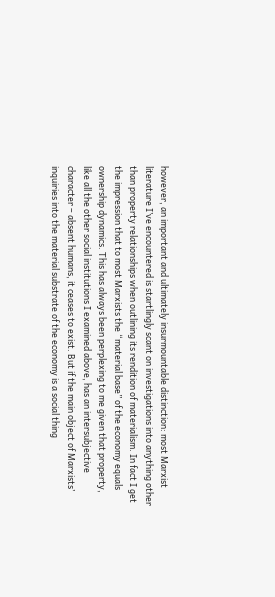however, an important and ultimately insurmountable distinction: most Marxist literature I’ve encountered is startlingly scant on investigations into anything other than property relationships when outlining its rendition of materialism. In fact I get the impression that to most Marxists the “material base” of the economy equals ownership dynamics. This has always been perplexing to me given that property, like all the other social institutions I examined above, has an intersubjective character – absent humans, it ceases to exist. But if the main object of Marxists’ inquiries into the material substrate of the economy is a social thing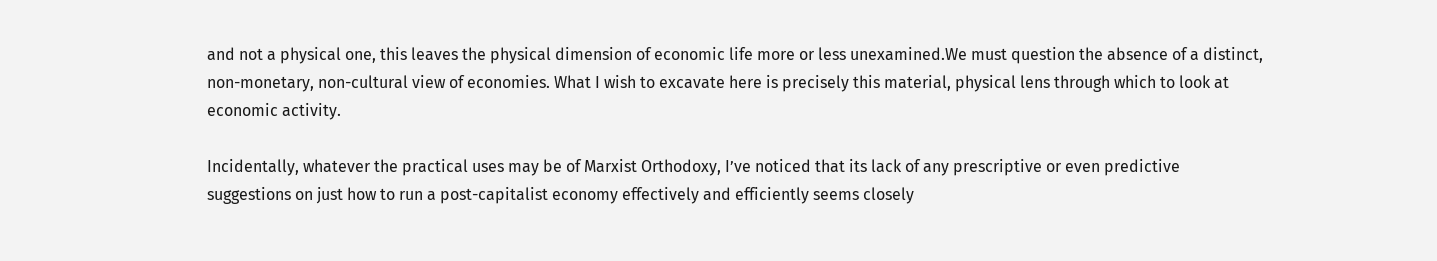and not a physical one, this leaves the physical dimension of economic life more or less unexamined.We must question the absence of a distinct, non-monetary, non-cultural view of economies. What I wish to excavate here is precisely this material, physical lens through which to look at economic activity.

Incidentally, whatever the practical uses may be of Marxist Orthodoxy, I’ve noticed that its lack of any prescriptive or even predictive suggestions on just how to run a post-capitalist economy effectively and efficiently seems closely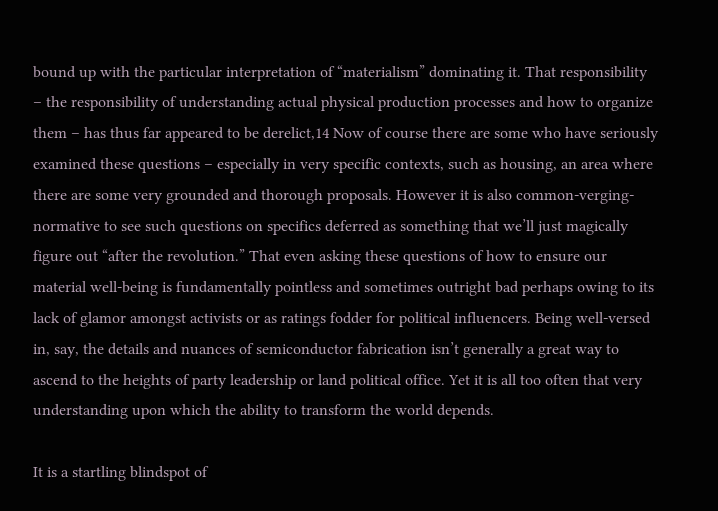bound up with the particular interpretation of “materialism” dominating it. That responsibility – the responsibility of understanding actual physical production processes and how to organize them – has thus far appeared to be derelict,14 Now of course there are some who have seriously examined these questions – especially in very specific contexts, such as housing, an area where there are some very grounded and thorough proposals. However it is also common-verging-normative to see such questions on specifics deferred as something that we’ll just magically figure out “after the revolution.” That even asking these questions of how to ensure our material well-being is fundamentally pointless and sometimes outright bad perhaps owing to its lack of glamor amongst activists or as ratings fodder for political influencers. Being well-versed in, say, the details and nuances of semiconductor fabrication isn’t generally a great way to ascend to the heights of party leadership or land political office. Yet it is all too often that very understanding upon which the ability to transform the world depends.

It is a startling blindspot of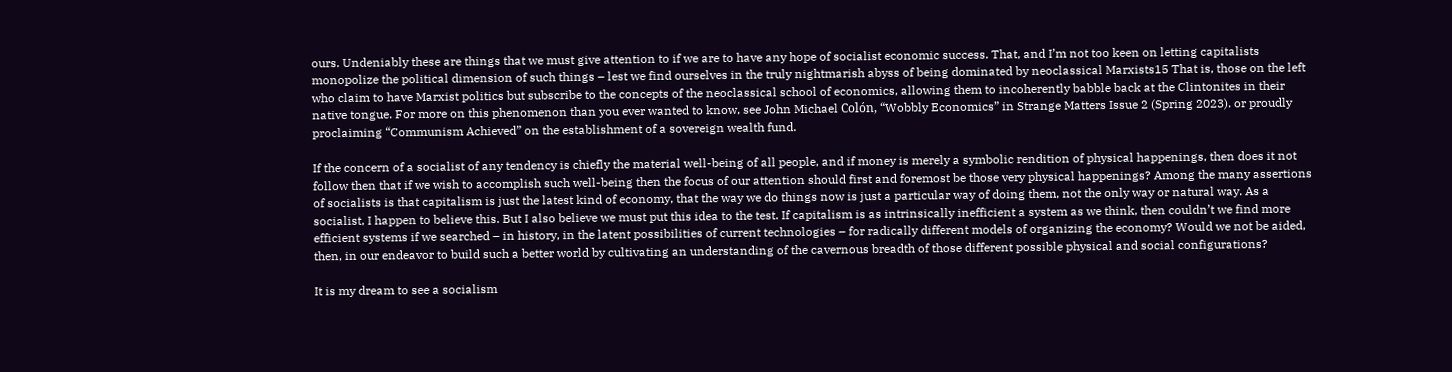ours. Undeniably these are things that we must give attention to if we are to have any hope of socialist economic success. That, and I’m not too keen on letting capitalists monopolize the political dimension of such things – lest we find ourselves in the truly nightmarish abyss of being dominated by neoclassical Marxists15 That is, those on the left who claim to have Marxist politics but subscribe to the concepts of the neoclassical school of economics, allowing them to incoherently babble back at the Clintonites in their native tongue. For more on this phenomenon than you ever wanted to know, see John Michael Colón, “Wobbly Economics” in Strange Matters Issue 2 (Spring 2023). or proudly proclaiming “Communism Achieved” on the establishment of a sovereign wealth fund.

If the concern of a socialist of any tendency is chiefly the material well-being of all people, and if money is merely a symbolic rendition of physical happenings, then does it not follow then that if we wish to accomplish such well-being then the focus of our attention should first and foremost be those very physical happenings? Among the many assertions of socialists is that capitalism is just the latest kind of economy, that the way we do things now is just a particular way of doing them, not the only way or natural way. As a socialist, I happen to believe this. But I also believe we must put this idea to the test. If capitalism is as intrinsically inefficient a system as we think, then couldn’t we find more efficient systems if we searched – in history, in the latent possibilities of current technologies – for radically different models of organizing the economy? Would we not be aided, then, in our endeavor to build such a better world by cultivating an understanding of the cavernous breadth of those different possible physical and social configurations?

It is my dream to see a socialism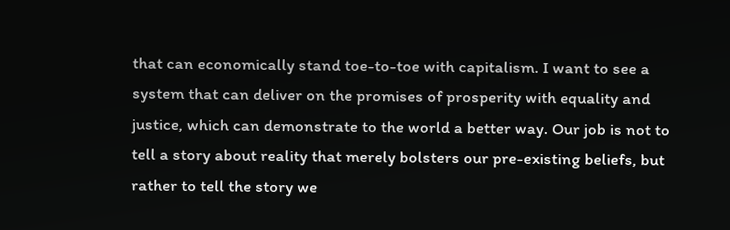that can economically stand toe-to-toe with capitalism. I want to see a system that can deliver on the promises of prosperity with equality and justice, which can demonstrate to the world a better way. Our job is not to tell a story about reality that merely bolsters our pre-existing beliefs, but rather to tell the story we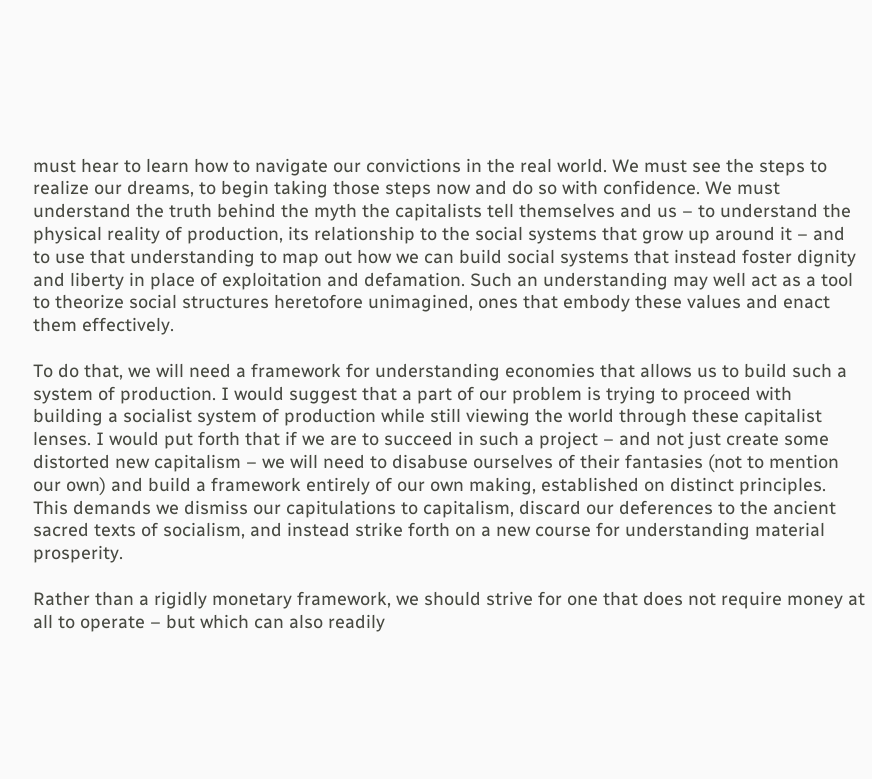must hear to learn how to navigate our convictions in the real world. We must see the steps to realize our dreams, to begin taking those steps now and do so with confidence. We must understand the truth behind the myth the capitalists tell themselves and us – to understand the physical reality of production, its relationship to the social systems that grow up around it – and to use that understanding to map out how we can build social systems that instead foster dignity and liberty in place of exploitation and defamation. Such an understanding may well act as a tool to theorize social structures heretofore unimagined, ones that embody these values and enact them effectively.

To do that, we will need a framework for understanding economies that allows us to build such a system of production. I would suggest that a part of our problem is trying to proceed with building a socialist system of production while still viewing the world through these capitalist lenses. I would put forth that if we are to succeed in such a project – and not just create some distorted new capitalism – we will need to disabuse ourselves of their fantasies (not to mention our own) and build a framework entirely of our own making, established on distinct principles. This demands we dismiss our capitulations to capitalism, discard our deferences to the ancient sacred texts of socialism, and instead strike forth on a new course for understanding material prosperity.

Rather than a rigidly monetary framework, we should strive for one that does not require money at all to operate – but which can also readily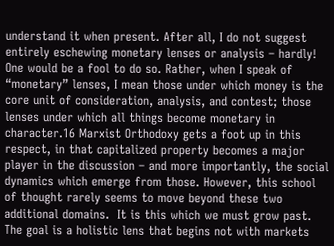understand it when present. After all, I do not suggest entirely eschewing monetary lenses or analysis – hardly! One would be a fool to do so. Rather, when I speak of “monetary” lenses, I mean those under which money is the core unit of consideration, analysis, and contest; those lenses under which all things become monetary in character.16 Marxist Orthodoxy gets a foot up in this respect, in that capitalized property becomes a major player in the discussion – and more importantly, the social dynamics which emerge from those. However, this school of thought rarely seems to move beyond these two additional domains.  It is this which we must grow past. The goal is a holistic lens that begins not with markets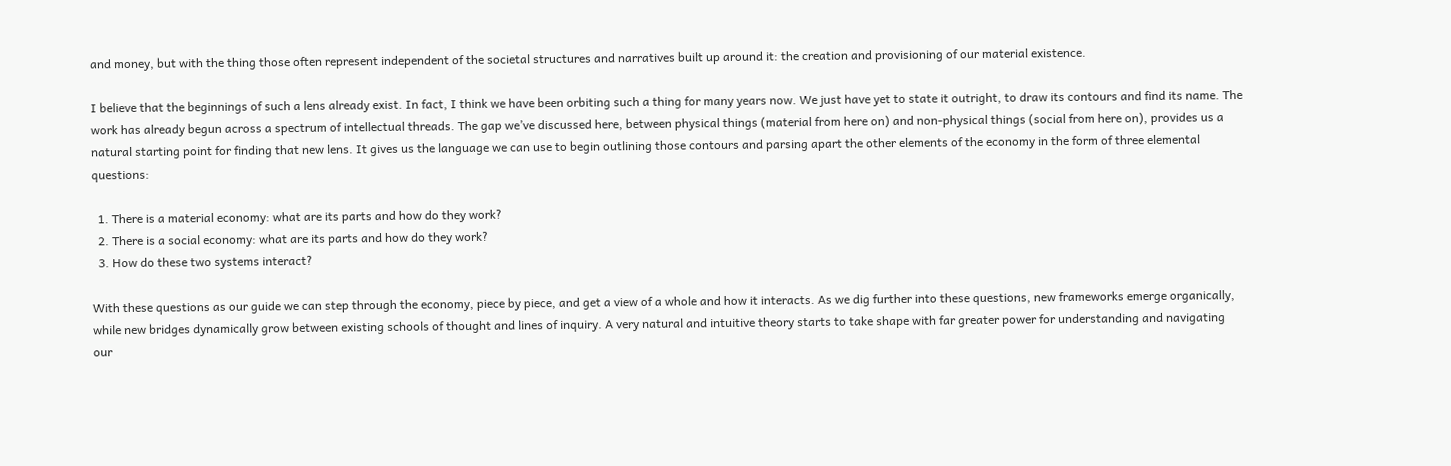and money, but with the thing those often represent independent of the societal structures and narratives built up around it: the creation and provisioning of our material existence.

I believe that the beginnings of such a lens already exist. In fact, I think we have been orbiting such a thing for many years now. We just have yet to state it outright, to draw its contours and find its name. The work has already begun across a spectrum of intellectual threads. The gap we’ve discussed here, between physical things (material from here on) and non-physical things (social from here on), provides us a natural starting point for finding that new lens. It gives us the language we can use to begin outlining those contours and parsing apart the other elements of the economy in the form of three elemental questions:

  1. There is a material economy: what are its parts and how do they work?
  2. There is a social economy: what are its parts and how do they work?
  3. How do these two systems interact?

With these questions as our guide we can step through the economy, piece by piece, and get a view of a whole and how it interacts. As we dig further into these questions, new frameworks emerge organically, while new bridges dynamically grow between existing schools of thought and lines of inquiry. A very natural and intuitive theory starts to take shape with far greater power for understanding and navigating our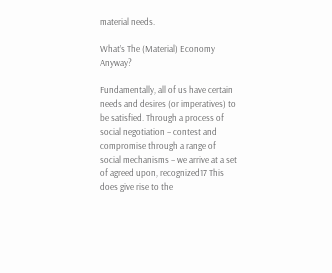material needs.

What’s The (Material) Economy Anyway?

Fundamentally, all of us have certain needs and desires (or imperatives) to be satisfied. Through a process of social negotiation – contest and compromise through a range of social mechanisms – we arrive at a set of agreed upon, recognized17 This does give rise to the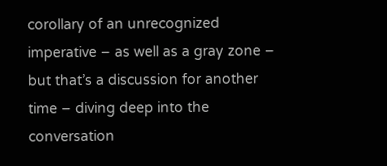corollary of an unrecognized imperative – as well as a gray zone – but that’s a discussion for another time – diving deep into the conversation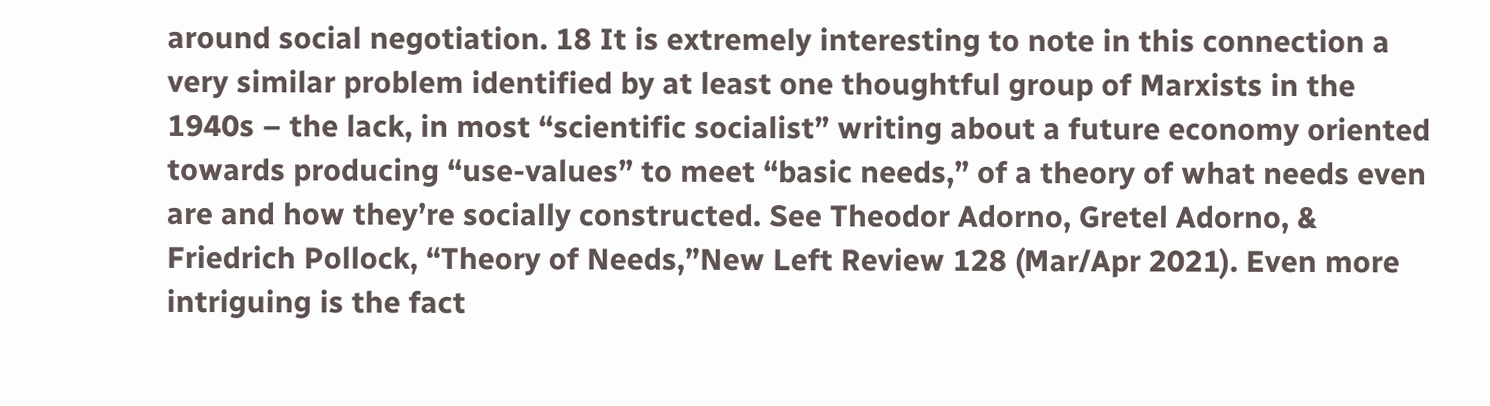around social negotiation. 18 It is extremely interesting to note in this connection a very similar problem identified by at least one thoughtful group of Marxists in the 1940s – the lack, in most “scientific socialist” writing about a future economy oriented towards producing “use-values” to meet “basic needs,” of a theory of what needs even are and how they’re socially constructed. See Theodor Adorno, Gretel Adorno, & Friedrich Pollock, “Theory of Needs,”New Left Review 128 (Mar/Apr 2021). Even more intriguing is the fact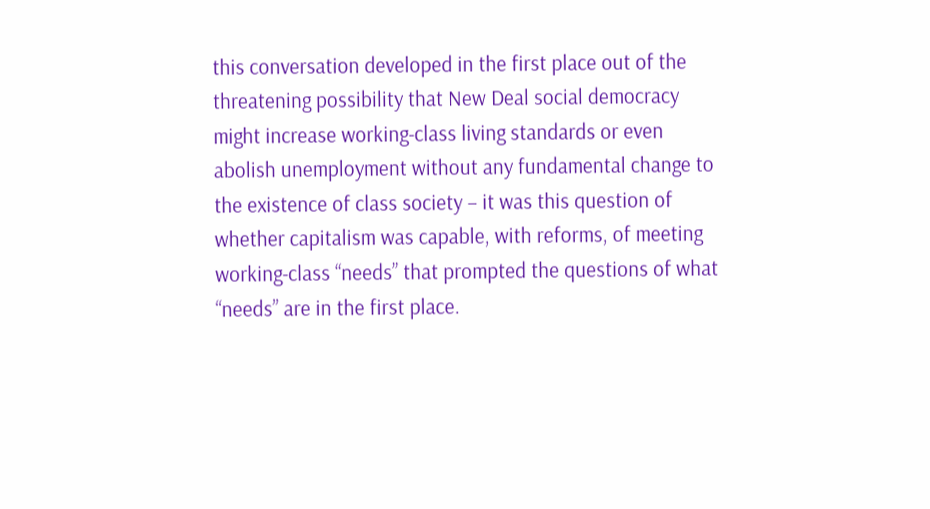this conversation developed in the first place out of the threatening possibility that New Deal social democracy might increase working-class living standards or even abolish unemployment without any fundamental change to the existence of class society – it was this question of whether capitalism was capable, with reforms, of meeting working-class “needs” that prompted the questions of what “needs” are in the first place.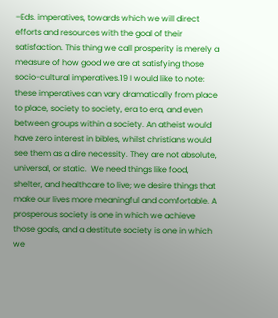–Eds. imperatives, towards which we will direct efforts and resources with the goal of their satisfaction. This thing we call prosperity is merely a measure of how good we are at satisfying those socio-cultural imperatives.19 I would like to note: these imperatives can vary dramatically from place to place, society to society, era to era, and even between groups within a society. An atheist would have zero interest in bibles, whilst christians would see them as a dire necessity. They are not absolute, universal, or static.  We need things like food, shelter, and healthcare to live; we desire things that make our lives more meaningful and comfortable. A prosperous society is one in which we achieve those goals, and a destitute society is one in which we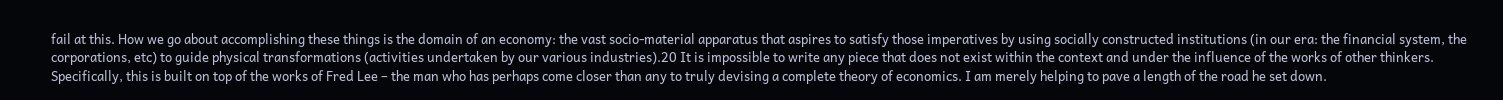fail at this. How we go about accomplishing these things is the domain of an economy: the vast socio-material apparatus that aspires to satisfy those imperatives by using socially constructed institutions (in our era: the financial system, the corporations, etc) to guide physical transformations (activities undertaken by our various industries).20 It is impossible to write any piece that does not exist within the context and under the influence of the works of other thinkers. Specifically, this is built on top of the works of Fred Lee – the man who has perhaps come closer than any to truly devising a complete theory of economics. I am merely helping to pave a length of the road he set down.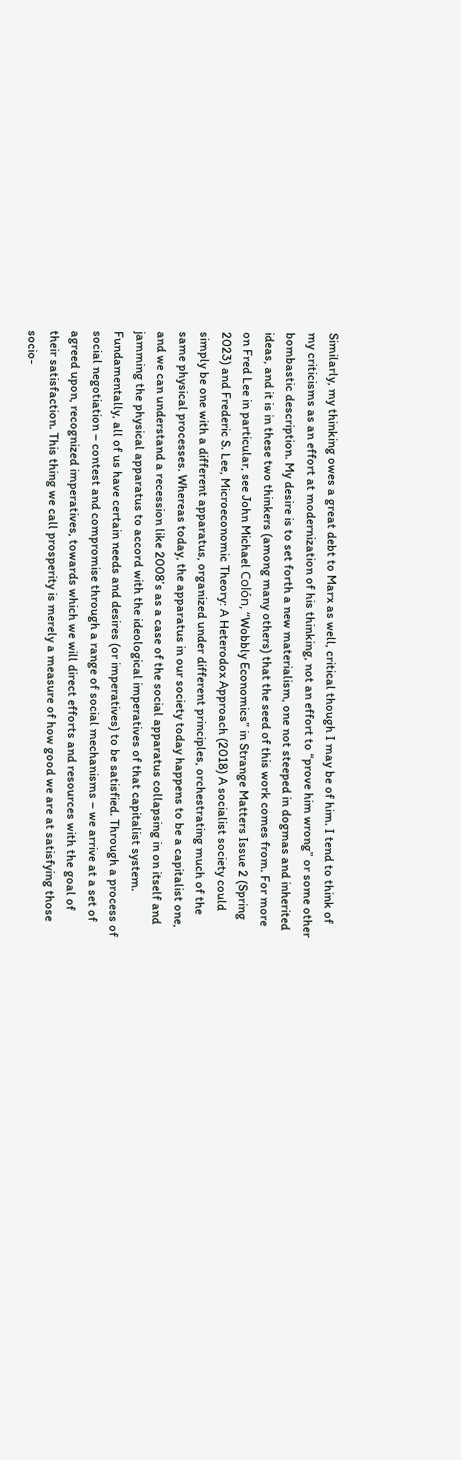Similarly, my thinking owes a great debt to Marx as well, critical though I may be of him. I tend to think of my criticisms as an effort at modernization of his thinking, not an effort to “prove him wrong” or some other bombastic description. My desire is to set forth a new materialism, one not steeped in dogmas and inherited ideas, and it is in these two thinkers (among many others) that the seed of this work comes from. For more on Fred Lee in particular, see John Michael Colón, “Wobbly Economics” in Strange Matters Issue 2 (Spring 2023) and Frederic S. Lee, Microeconomic Theory: A Heterodox Approach (2018) A socialist society could simply be one with a different apparatus, organized under different principles, orchestrating much of the same physical processes. Whereas today, the apparatus in our society today happens to be a capitalist one, and we can understand a recession like 2008’s as a case of the social apparatus collapsing in on itself and jamming the physical apparatus to accord with the ideological imperatives of that capitalist system. Fundamentally, all of us have certain needs and desires (or imperatives) to be satisfied. Through a process of social negotiation – contest and compromise through a range of social mechanisms – we arrive at a set of agreed upon, recognized imperatives, towards which we will direct efforts and resources with the goal of their satisfaction. This thing we call prosperity is merely a measure of how good we are at satisfying those socio-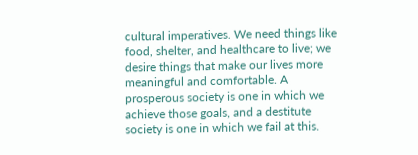cultural imperatives. We need things like food, shelter, and healthcare to live; we desire things that make our lives more meaningful and comfortable. A prosperous society is one in which we achieve those goals, and a destitute society is one in which we fail at this.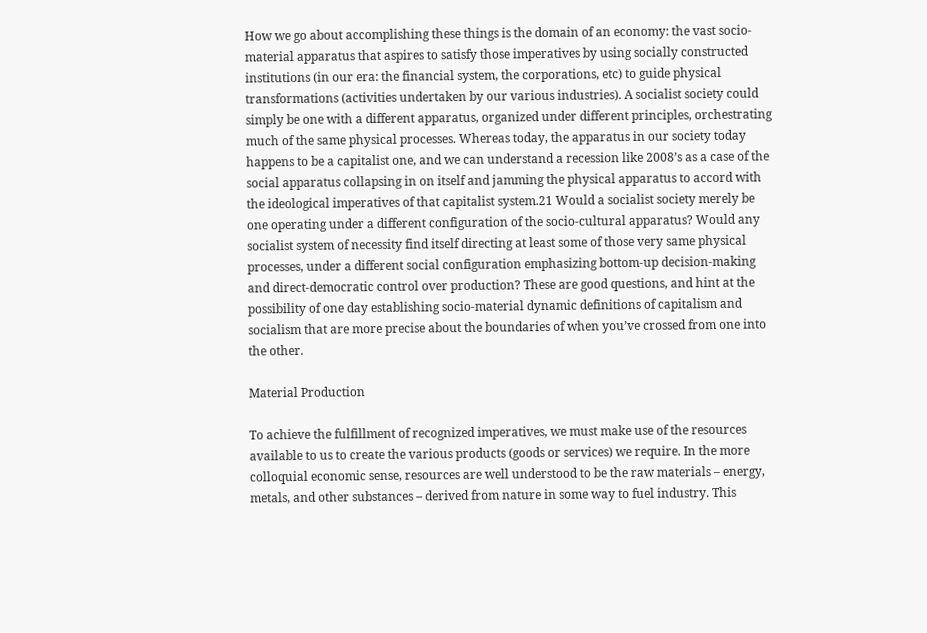How we go about accomplishing these things is the domain of an economy: the vast socio-material apparatus that aspires to satisfy those imperatives by using socially constructed institutions (in our era: the financial system, the corporations, etc) to guide physical transformations (activities undertaken by our various industries). A socialist society could simply be one with a different apparatus, organized under different principles, orchestrating much of the same physical processes. Whereas today, the apparatus in our society today happens to be a capitalist one, and we can understand a recession like 2008’s as a case of the social apparatus collapsing in on itself and jamming the physical apparatus to accord with the ideological imperatives of that capitalist system.21 Would a socialist society merely be one operating under a different configuration of the socio-cultural apparatus? Would any socialist system of necessity find itself directing at least some of those very same physical processes, under a different social configuration emphasizing bottom-up decision-making and direct-democratic control over production? These are good questions, and hint at the possibility of one day establishing socio-material dynamic definitions of capitalism and socialism that are more precise about the boundaries of when you’ve crossed from one into the other.

Material Production

To achieve the fulfillment of recognized imperatives, we must make use of the resources available to us to create the various products (goods or services) we require. In the more colloquial economic sense, resources are well understood to be the raw materials – energy, metals, and other substances – derived from nature in some way to fuel industry. This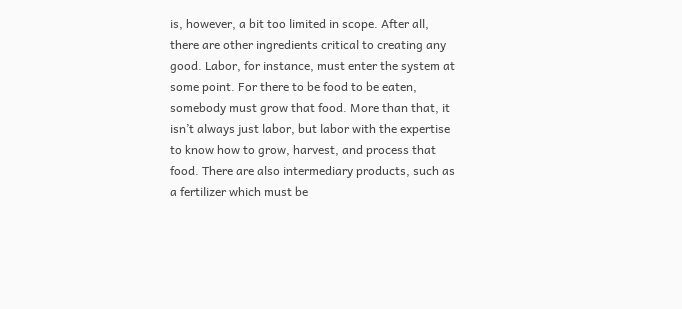is, however, a bit too limited in scope. After all, there are other ingredients critical to creating any good. Labor, for instance, must enter the system at some point. For there to be food to be eaten, somebody must grow that food. More than that, it isn’t always just labor, but labor with the expertise to know how to grow, harvest, and process that food. There are also intermediary products, such as a fertilizer which must be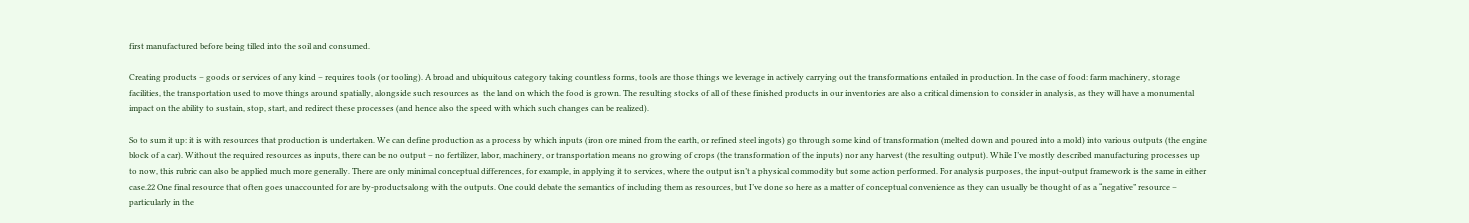first manufactured before being tilled into the soil and consumed.

Creating products – goods or services of any kind – requires tools (or tooling). A broad and ubiquitous category taking countless forms, tools are those things we leverage in actively carrying out the transformations entailed in production. In the case of food: farm machinery, storage facilities, the transportation used to move things around spatially, alongside such resources as  the land on which the food is grown. The resulting stocks of all of these finished products in our inventories are also a critical dimension to consider in analysis, as they will have a monumental impact on the ability to sustain, stop, start, and redirect these processes (and hence also the speed with which such changes can be realized).

So to sum it up: it is with resources that production is undertaken. We can define production as a process by which inputs (iron ore mined from the earth, or refined steel ingots) go through some kind of transformation (melted down and poured into a mold) into various outputs (the engine block of a car). Without the required resources as inputs, there can be no output – no fertilizer, labor, machinery, or transportation means no growing of crops (the transformation of the inputs) nor any harvest (the resulting output). While I’ve mostly described manufacturing processes up to now, this rubric can also be applied much more generally. There are only minimal conceptual differences, for example, in applying it to services, where the output isn’t a physical commodity but some action performed. For analysis purposes, the input-output framework is the same in either case.22 One final resource that often goes unaccounted for are by-productsalong with the outputs. One could debate the semantics of including them as resources, but I’ve done so here as a matter of conceptual convenience as they can usually be thought of as a “negative” resource – particularly in the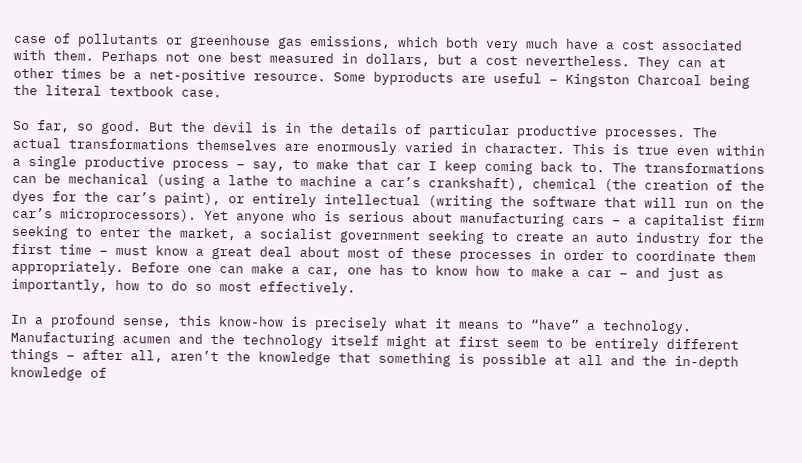case of pollutants or greenhouse gas emissions, which both very much have a cost associated with them. Perhaps not one best measured in dollars, but a cost nevertheless. They can at other times be a net-positive resource. Some byproducts are useful – Kingston Charcoal being the literal textbook case.

So far, so good. But the devil is in the details of particular productive processes. The actual transformations themselves are enormously varied in character. This is true even within a single productive process – say, to make that car I keep coming back to. The transformations can be mechanical (using a lathe to machine a car’s crankshaft), chemical (the creation of the dyes for the car’s paint), or entirely intellectual (writing the software that will run on the car’s microprocessors). Yet anyone who is serious about manufacturing cars – a capitalist firm seeking to enter the market, a socialist government seeking to create an auto industry for the first time – must know a great deal about most of these processes in order to coordinate them appropriately. Before one can make a car, one has to know how to make a car – and just as importantly, how to do so most effectively.

In a profound sense, this know-how is precisely what it means to “have” a technology. Manufacturing acumen and the technology itself might at first seem to be entirely different things – after all, aren’t the knowledge that something is possible at all and the in-depth knowledge of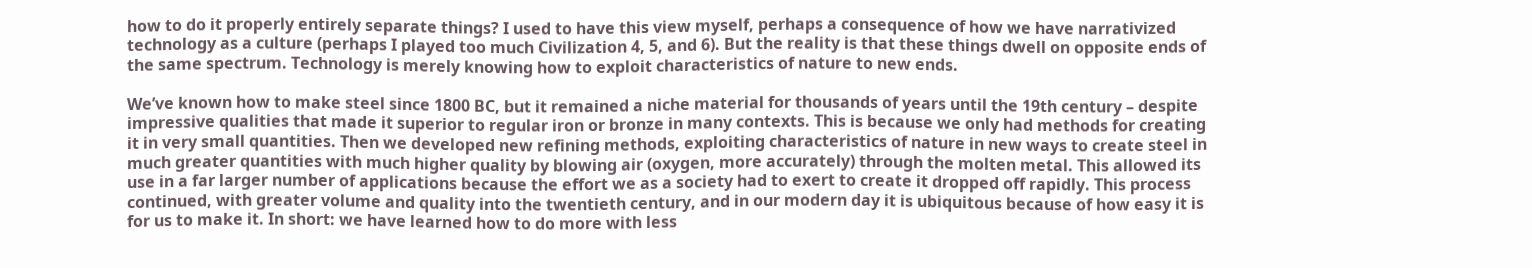how to do it properly entirely separate things? I used to have this view myself, perhaps a consequence of how we have narrativized technology as a culture (perhaps I played too much Civilization 4, 5, and 6). But the reality is that these things dwell on opposite ends of the same spectrum. Technology is merely knowing how to exploit characteristics of nature to new ends.

We’ve known how to make steel since 1800 BC, but it remained a niche material for thousands of years until the 19th century – despite impressive qualities that made it superior to regular iron or bronze in many contexts. This is because we only had methods for creating it in very small quantities. Then we developed new refining methods, exploiting characteristics of nature in new ways to create steel in much greater quantities with much higher quality by blowing air (oxygen, more accurately) through the molten metal. This allowed its use in a far larger number of applications because the effort we as a society had to exert to create it dropped off rapidly. This process continued, with greater volume and quality into the twentieth century, and in our modern day it is ubiquitous because of how easy it is for us to make it. In short: we have learned how to do more with less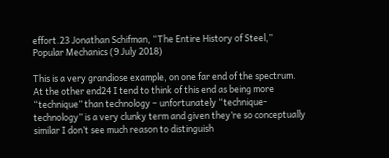effort.23 Jonathan Schifman, “The Entire History of Steel,” Popular Mechanics (9 July 2018)

This is a very grandiose example, on one far end of the spectrum. At the other end24 I tend to think of this end as being more “technique” than technology – unfortunately “technique-technology” is a very clunky term and given they’re so conceptually similar I don’t see much reason to distinguish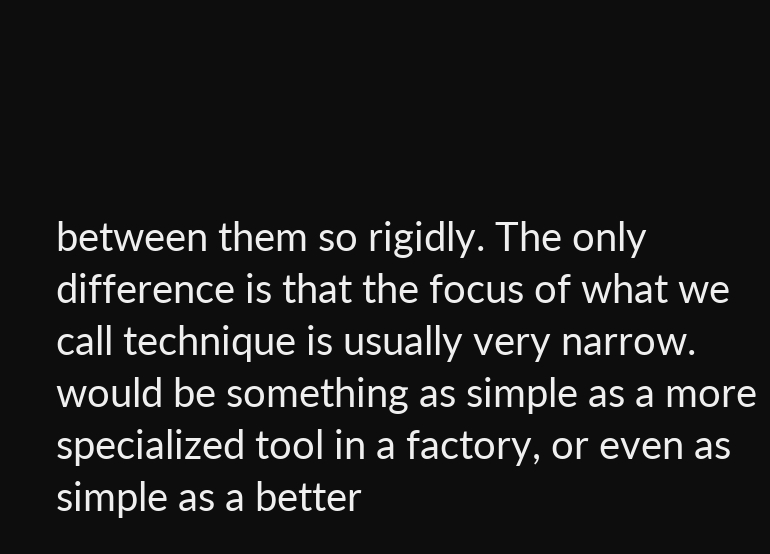between them so rigidly. The only difference is that the focus of what we call technique is usually very narrow. would be something as simple as a more specialized tool in a factory, or even as simple as a better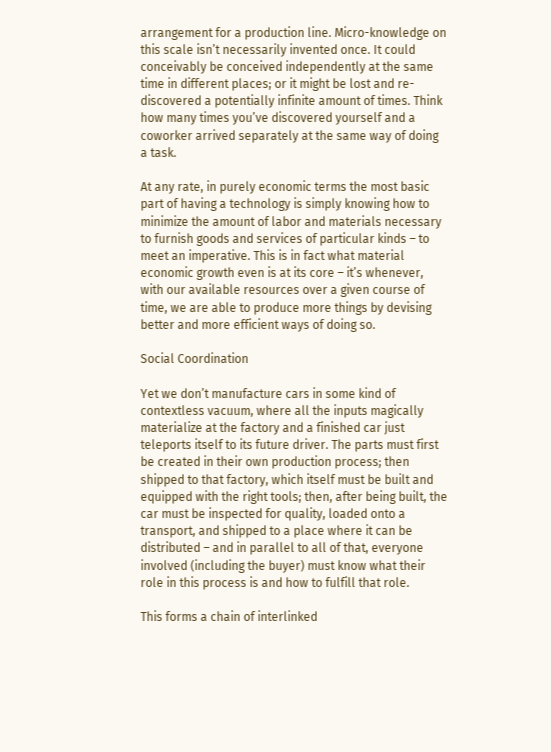arrangement for a production line. Micro-knowledge on this scale isn’t necessarily invented once. It could conceivably be conceived independently at the same time in different places; or it might be lost and re-discovered a potentially infinite amount of times. Think how many times you’ve discovered yourself and a coworker arrived separately at the same way of doing a task.

At any rate, in purely economic terms the most basic part of having a technology is simply knowing how to minimize the amount of labor and materials necessary to furnish goods and services of particular kinds – to meet an imperative. This is in fact what material economic growth even is at its core – it’s whenever, with our available resources over a given course of time, we are able to produce more things by devising better and more efficient ways of doing so.

Social Coordination

Yet we don’t manufacture cars in some kind of contextless vacuum, where all the inputs magically materialize at the factory and a finished car just teleports itself to its future driver. The parts must first be created in their own production process; then shipped to that factory, which itself must be built and equipped with the right tools; then, after being built, the car must be inspected for quality, loaded onto a transport, and shipped to a place where it can be distributed – and in parallel to all of that, everyone involved (including the buyer) must know what their role in this process is and how to fulfill that role.

This forms a chain of interlinked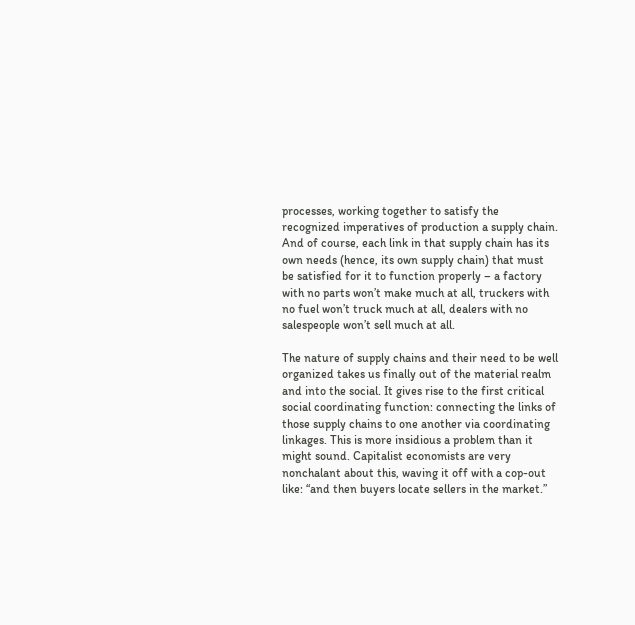processes, working together to satisfy the recognized imperatives of production a supply chain. And of course, each link in that supply chain has its own needs (hence, its own supply chain) that must be satisfied for it to function properly – a factory with no parts won’t make much at all, truckers with no fuel won’t truck much at all, dealers with no salespeople won’t sell much at all.

The nature of supply chains and their need to be well organized takes us finally out of the material realm and into the social. It gives rise to the first critical social coordinating function: connecting the links of those supply chains to one another via coordinating linkages. This is more insidious a problem than it might sound. Capitalist economists are very nonchalant about this, waving it off with a cop-out like: “and then buyers locate sellers in the market.”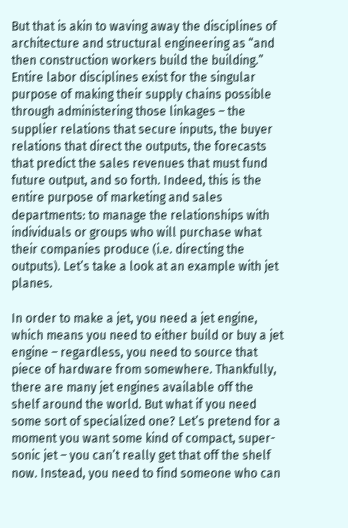But that is akin to waving away the disciplines of architecture and structural engineering as “and then construction workers build the building.” Entire labor disciplines exist for the singular purpose of making their supply chains possible through administering those linkages – the supplier relations that secure inputs, the buyer relations that direct the outputs, the forecasts that predict the sales revenues that must fund future output, and so forth. Indeed, this is the entire purpose of marketing and sales departments: to manage the relationships with individuals or groups who will purchase what their companies produce (i.e. directing the outputs). Let’s take a look at an example with jet planes.

In order to make a jet, you need a jet engine, which means you need to either build or buy a jet engine – regardless, you need to source that piece of hardware from somewhere. Thankfully, there are many jet engines available off the shelf around the world. But what if you need some sort of specialized one? Let’s pretend for a moment you want some kind of compact, super-sonic jet – you can’t really get that off the shelf now. Instead, you need to find someone who can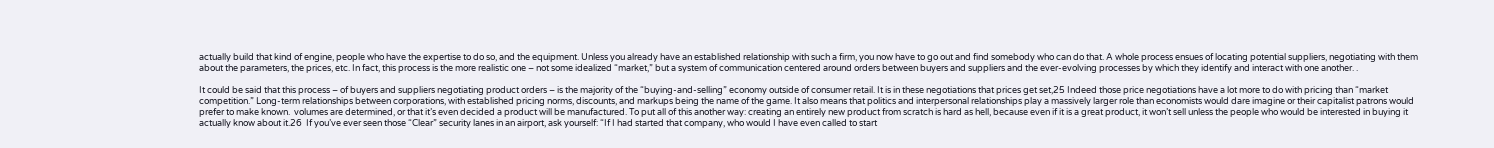actually build that kind of engine, people who have the expertise to do so, and the equipment. Unless you already have an established relationship with such a firm, you now have to go out and find somebody who can do that. A whole process ensues of locating potential suppliers, negotiating with them about the parameters, the prices, etc. In fact, this process is the more realistic one – not some idealized “market,” but a system of communication centered around orders between buyers and suppliers and the ever-evolving processes by which they identify and interact with one another. .

It could be said that this process – of buyers and suppliers negotiating product orders – is the majority of the “buying-and-selling” economy outside of consumer retail. It is in these negotiations that prices get set,25 Indeed those price negotiations have a lot more to do with pricing than “market competition.” Long-term relationships between corporations, with established pricing norms, discounts, and markups being the name of the game. It also means that politics and interpersonal relationships play a massively larger role than economists would dare imagine or their capitalist patrons would prefer to make known.  volumes are determined, or that it’s even decided a product will be manufactured. To put all of this another way: creating an entirely new product from scratch is hard as hell, because even if it is a great product, it won’t sell unless the people who would be interested in buying it actually know about it.26  If you’ve ever seen those “Clear” security lanes in an airport, ask yourself: “If I had started that company, who would I have even called to start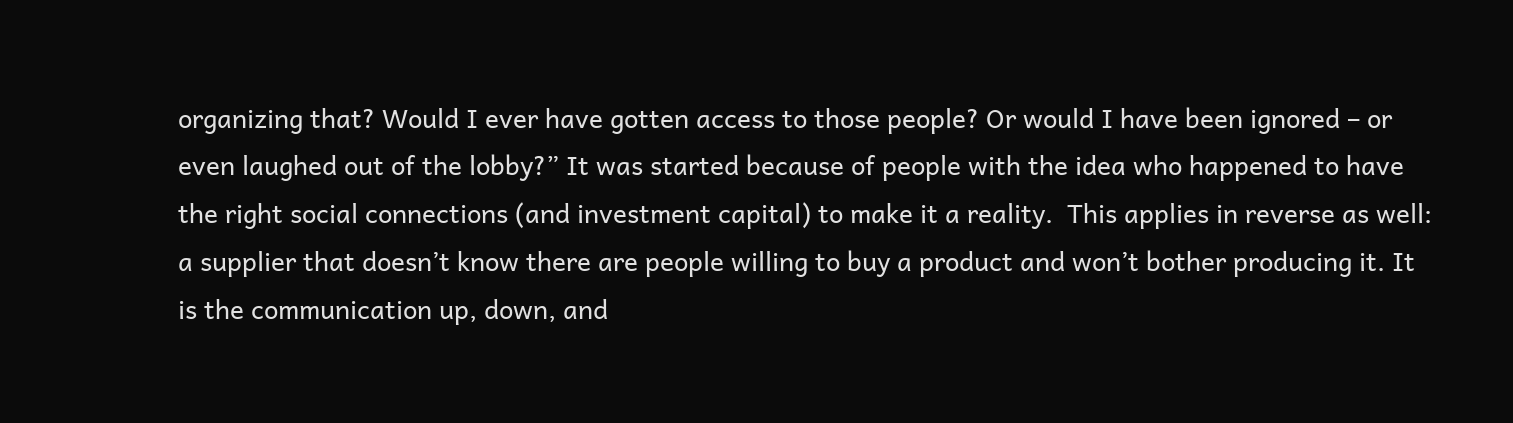organizing that? Would I ever have gotten access to those people? Or would I have been ignored – or even laughed out of the lobby?” It was started because of people with the idea who happened to have the right social connections (and investment capital) to make it a reality.  This applies in reverse as well: a supplier that doesn’t know there are people willing to buy a product and won’t bother producing it. It is the communication up, down, and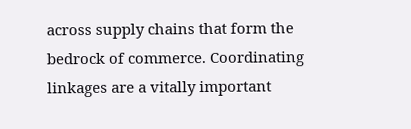across supply chains that form the bedrock of commerce. Coordinating linkages are a vitally important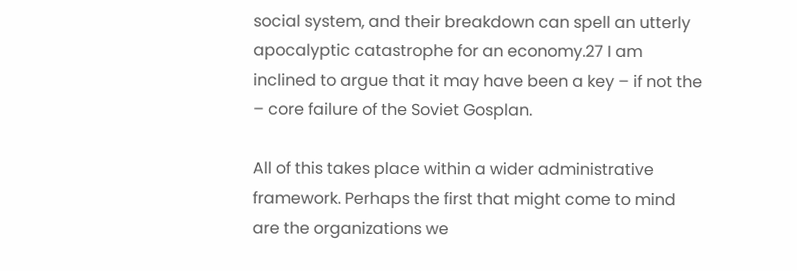social system, and their breakdown can spell an utterly apocalyptic catastrophe for an economy.27 I am inclined to argue that it may have been a key – if not the – core failure of the Soviet Gosplan.

All of this takes place within a wider administrative framework. Perhaps the first that might come to mind are the organizations we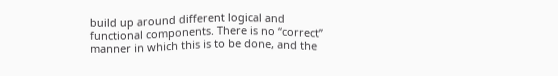build up around different logical and functional components. There is no “correct” manner in which this is to be done, and the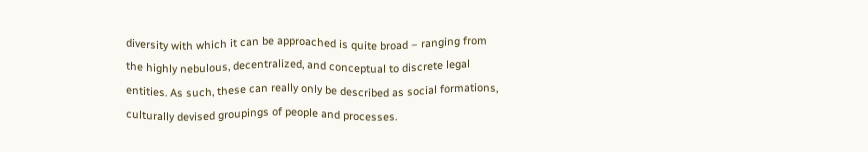diversity with which it can be approached is quite broad – ranging from the highly nebulous, decentralized, and conceptual to discrete legal entities. As such, these can really only be described as social formations, culturally devised groupings of people and processes.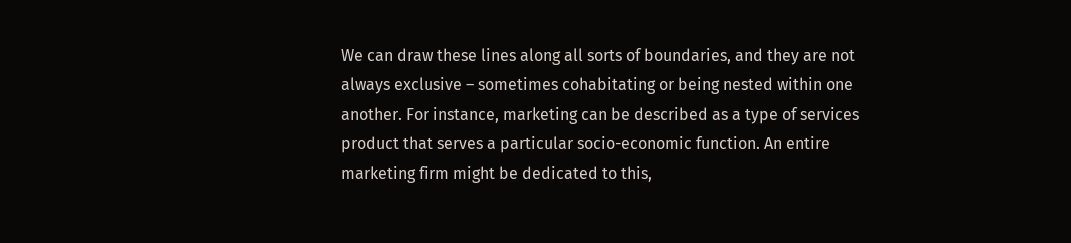We can draw these lines along all sorts of boundaries, and they are not always exclusive – sometimes cohabitating or being nested within one another. For instance, marketing can be described as a type of services product that serves a particular socio-economic function. An entire marketing firm might be dedicated to this,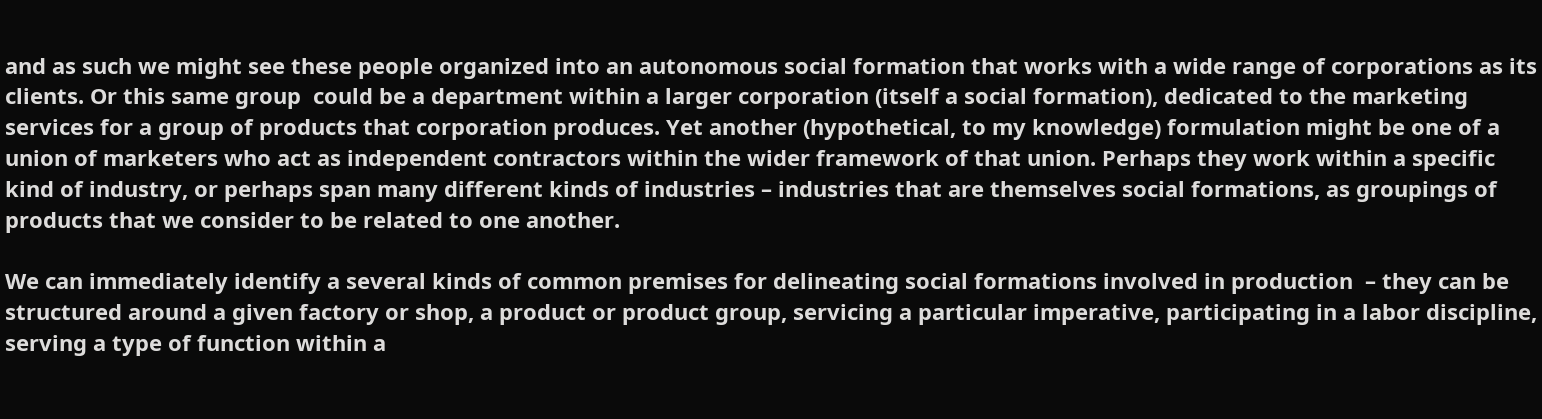and as such we might see these people organized into an autonomous social formation that works with a wide range of corporations as its clients. Or this same group  could be a department within a larger corporation (itself a social formation), dedicated to the marketing services for a group of products that corporation produces. Yet another (hypothetical, to my knowledge) formulation might be one of a union of marketers who act as independent contractors within the wider framework of that union. Perhaps they work within a specific kind of industry, or perhaps span many different kinds of industries – industries that are themselves social formations, as groupings of products that we consider to be related to one another.

We can immediately identify a several kinds of common premises for delineating social formations involved in production  – they can be structured around a given factory or shop, a product or product group, servicing a particular imperative, participating in a labor discipline, serving a type of function within a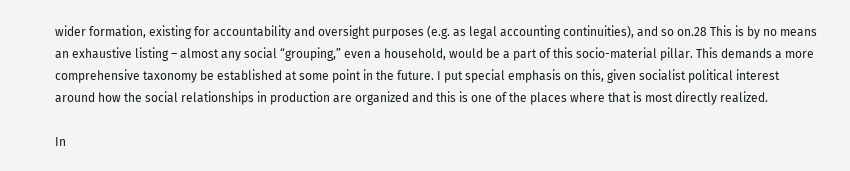wider formation, existing for accountability and oversight purposes (e.g. as legal accounting continuities), and so on.28 This is by no means an exhaustive listing – almost any social “grouping,” even a household, would be a part of this socio-material pillar. This demands a more comprehensive taxonomy be established at some point in the future. I put special emphasis on this, given socialist political interest around how the social relationships in production are organized and this is one of the places where that is most directly realized.

In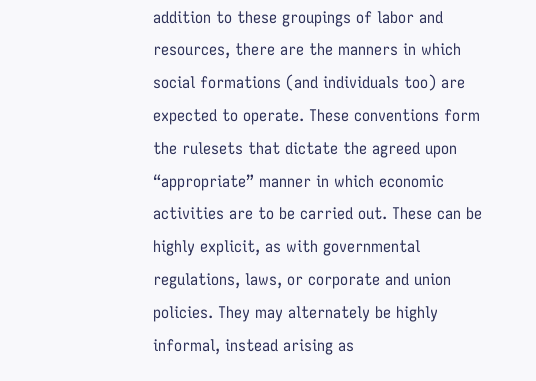addition to these groupings of labor and resources, there are the manners in which social formations (and individuals too) are expected to operate. These conventions form the rulesets that dictate the agreed upon “appropriate” manner in which economic activities are to be carried out. These can be highly explicit, as with governmental regulations, laws, or corporate and union policies. They may alternately be highly informal, instead arising as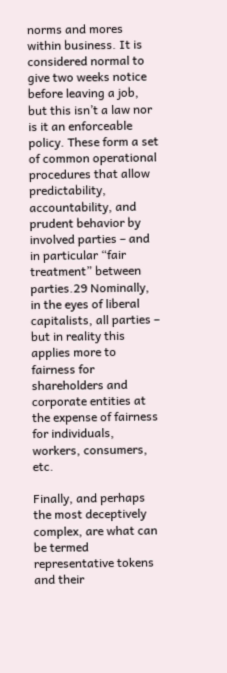norms and mores within business. It is considered normal to give two weeks notice before leaving a job, but this isn’t a law nor is it an enforceable policy. These form a set of common operational procedures that allow predictability, accountability, and prudent behavior by involved parties – and in particular “fair treatment” between parties.29 Nominally, in the eyes of liberal capitalists, all parties – but in reality this applies more to fairness for shareholders and corporate entities at the expense of fairness for individuals, workers, consumers, etc.

Finally, and perhaps the most deceptively complex, are what can be termed representative tokens and their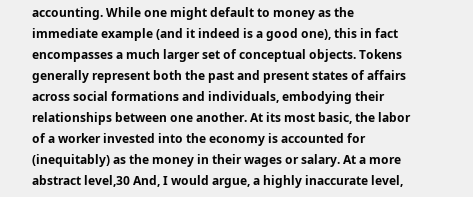accounting. While one might default to money as the immediate example (and it indeed is a good one), this in fact encompasses a much larger set of conceptual objects. Tokens generally represent both the past and present states of affairs across social formations and individuals, embodying their relationships between one another. At its most basic, the labor of a worker invested into the economy is accounted for (inequitably) as the money in their wages or salary. At a more abstract level,30 And, I would argue, a highly inaccurate level,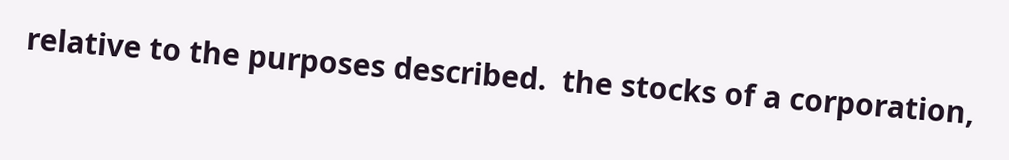relative to the purposes described.  the stocks of a corporation,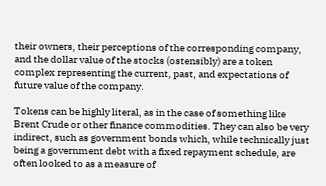their owners, their perceptions of the corresponding company, and the dollar value of the stocks (ostensibly) are a token complex representing the current, past, and expectations of future value of the company.

Tokens can be highly literal, as in the case of something like Brent Crude or other finance commodities. They can also be very indirect, such as government bonds which, while technically just being a government debt with a fixed repayment schedule, are often looked to as a measure of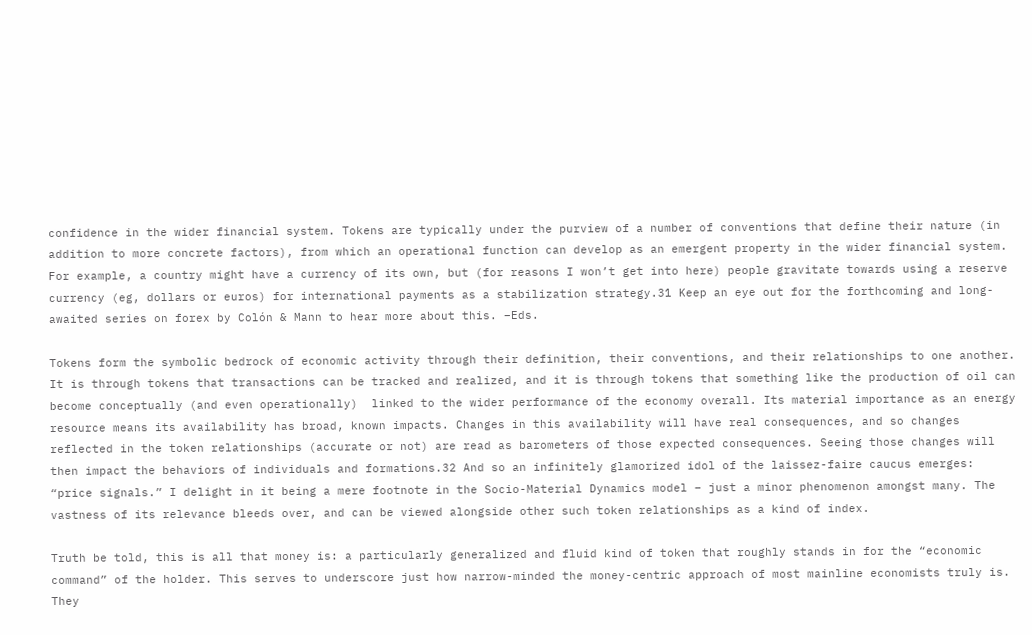confidence in the wider financial system. Tokens are typically under the purview of a number of conventions that define their nature (in addition to more concrete factors), from which an operational function can develop as an emergent property in the wider financial system. For example, a country might have a currency of its own, but (for reasons I won’t get into here) people gravitate towards using a reserve currency (eg, dollars or euros) for international payments as a stabilization strategy.31 Keep an eye out for the forthcoming and long-awaited series on forex by Colón & Mann to hear more about this. –Eds.

Tokens form the symbolic bedrock of economic activity through their definition, their conventions, and their relationships to one another. It is through tokens that transactions can be tracked and realized, and it is through tokens that something like the production of oil can become conceptually (and even operationally)  linked to the wider performance of the economy overall. Its material importance as an energy resource means its availability has broad, known impacts. Changes in this availability will have real consequences, and so changes reflected in the token relationships (accurate or not) are read as barometers of those expected consequences. Seeing those changes will then impact the behaviors of individuals and formations.32 And so an infinitely glamorized idol of the laissez-faire caucus emerges: “price signals.” I delight in it being a mere footnote in the Socio-Material Dynamics model – just a minor phenomenon amongst many. The vastness of its relevance bleeds over, and can be viewed alongside other such token relationships as a kind of index.

Truth be told, this is all that money is: a particularly generalized and fluid kind of token that roughly stands in for the “economic command” of the holder. This serves to underscore just how narrow-minded the money-centric approach of most mainline economists truly is. They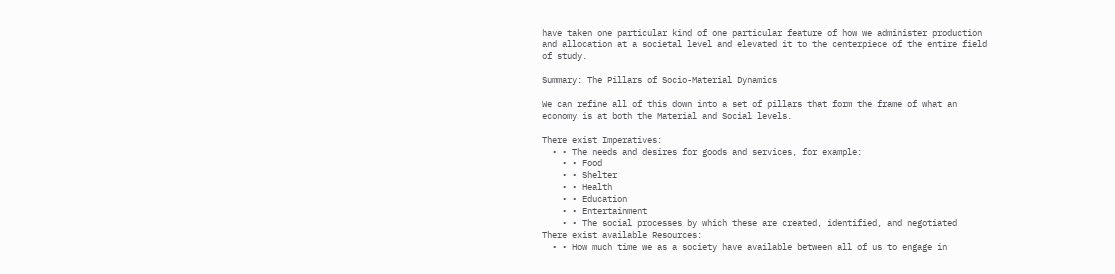have taken one particular kind of one particular feature of how we administer production and allocation at a societal level and elevated it to the centerpiece of the entire field of study.

Summary: The Pillars of Socio-Material Dynamics

We can refine all of this down into a set of pillars that form the frame of what an economy is at both the Material and Social levels.

There exist Imperatives:
  • • The needs and desires for goods and services, for example:
    • • Food
    • • Shelter
    • • Health
    • • Education
    • • Entertainment
    • • The social processes by which these are created, identified, and negotiated
There exist available Resources:
  • • How much time we as a society have available between all of us to engage in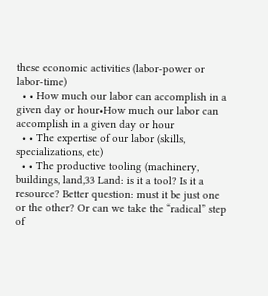these economic activities (labor-power or labor-time)
  • • How much our labor can accomplish in a given day or hour•How much our labor can accomplish in a given day or hour
  • • The expertise of our labor (skills, specializations, etc)
  • • The productive tooling (machinery, buildings, land,33 Land: is it a tool? Is it a resource? Better question: must it be just one or the other? Or can we take the “radical” step of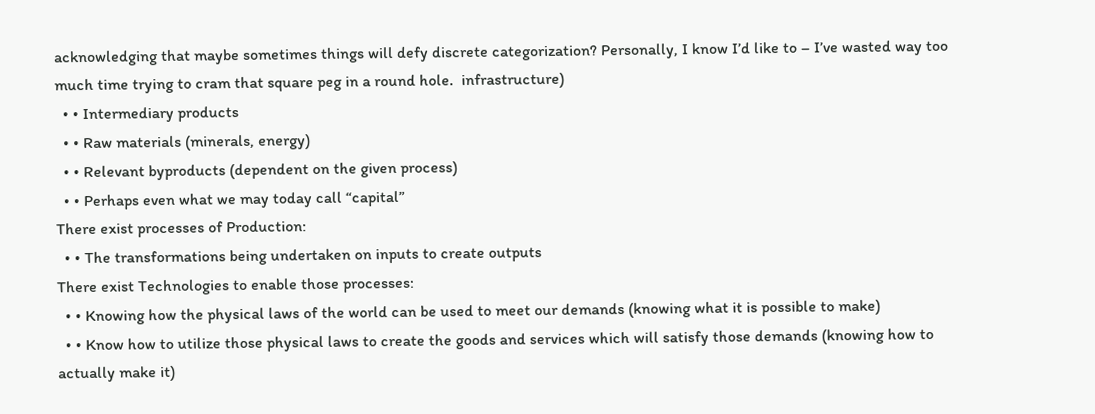acknowledging that maybe sometimes things will defy discrete categorization? Personally, I know I’d like to – I’ve wasted way too much time trying to cram that square peg in a round hole.  infrastructure)
  • • Intermediary products
  • • Raw materials (minerals, energy)
  • • Relevant byproducts (dependent on the given process)
  • • Perhaps even what we may today call “capital”
There exist processes of Production:
  • • The transformations being undertaken on inputs to create outputs
There exist Technologies to enable those processes:
  • • Knowing how the physical laws of the world can be used to meet our demands (knowing what it is possible to make)
  • • Know how to utilize those physical laws to create the goods and services which will satisfy those demands (knowing how to actually make it)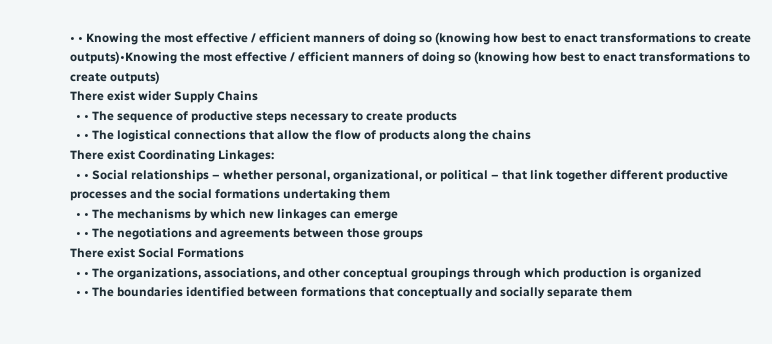• • Knowing the most effective / efficient manners of doing so (knowing how best to enact transformations to create outputs)•Knowing the most effective / efficient manners of doing so (knowing how best to enact transformations to create outputs)
There exist wider Supply Chains
  • • The sequence of productive steps necessary to create products
  • • The logistical connections that allow the flow of products along the chains
There exist Coordinating Linkages:
  • • Social relationships – whether personal, organizational, or political – that link together different productive processes and the social formations undertaking them
  • • The mechanisms by which new linkages can emerge
  • • The negotiations and agreements between those groups
There exist Social Formations
  • • The organizations, associations, and other conceptual groupings through which production is organized
  • • The boundaries identified between formations that conceptually and socially separate them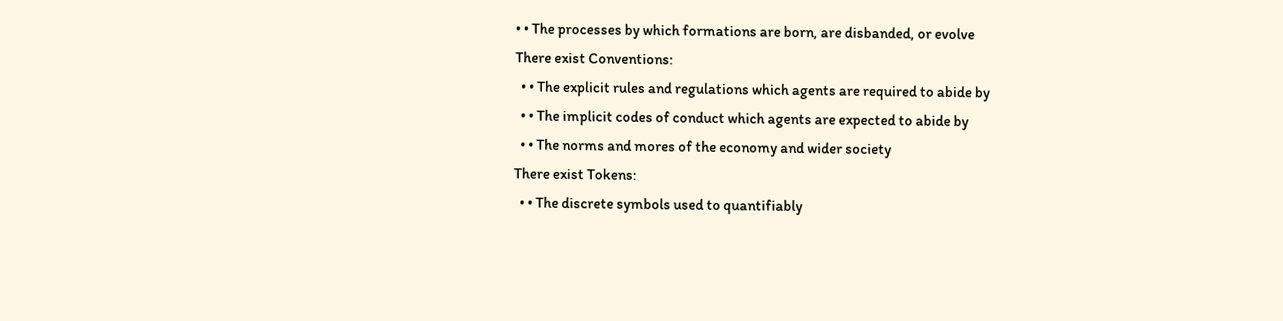• • The processes by which formations are born, are disbanded, or evolve
There exist Conventions:
  • • The explicit rules and regulations which agents are required to abide by
  • • The implicit codes of conduct which agents are expected to abide by
  • • The norms and mores of the economy and wider society
There exist Tokens:
  • • The discrete symbols used to quantifiably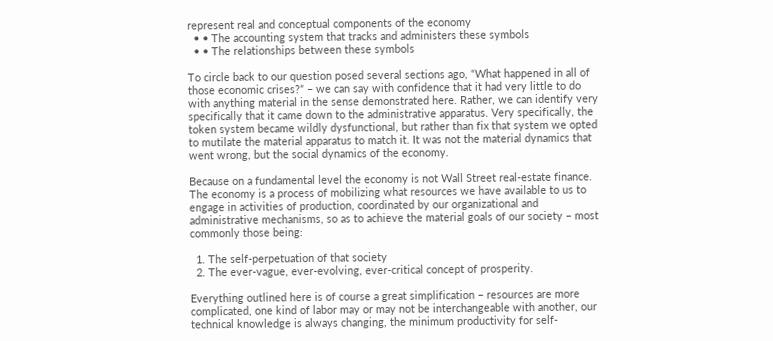represent real and conceptual components of the economy
  • • The accounting system that tracks and administers these symbols
  • • The relationships between these symbols

To circle back to our question posed several sections ago, “What happened in all of those economic crises?” – we can say with confidence that it had very little to do with anything material in the sense demonstrated here. Rather, we can identify very specifically that it came down to the administrative apparatus. Very specifically, the token system became wildly dysfunctional, but rather than fix that system we opted to mutilate the material apparatus to match it. It was not the material dynamics that went wrong, but the social dynamics of the economy.

Because on a fundamental level the economy is not Wall Street real-estate finance. The economy is a process of mobilizing what resources we have available to us to engage in activities of production, coordinated by our organizational and administrative mechanisms, so as to achieve the material goals of our society – most commonly those being:

  1. The self-perpetuation of that society
  2. The ever-vague, ever-evolving, ever-critical concept of prosperity.

Everything outlined here is of course a great simplification – resources are more complicated, one kind of labor may or may not be interchangeable with another, our technical knowledge is always changing, the minimum productivity for self-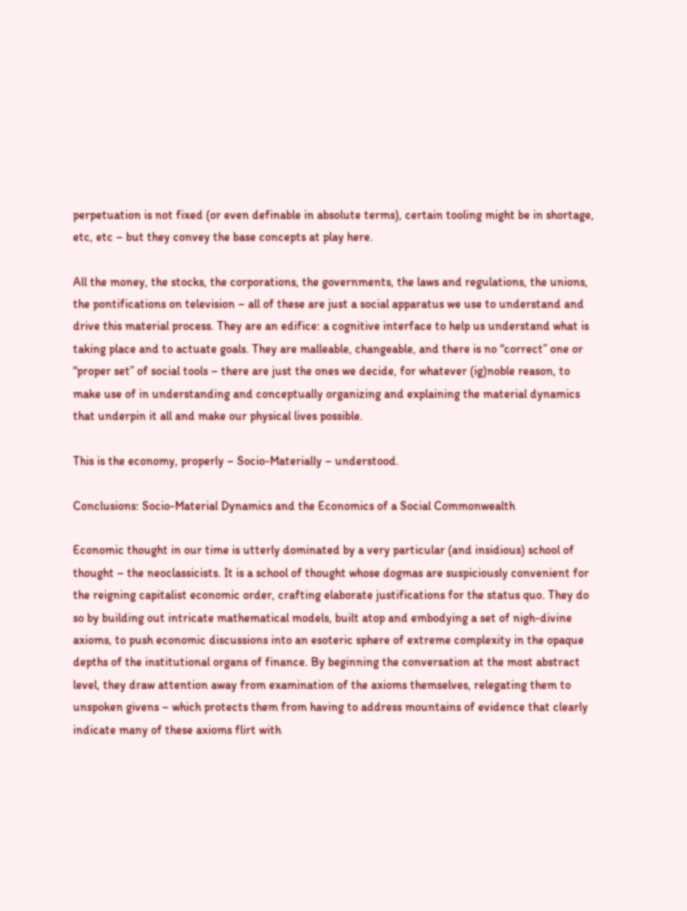perpetuation is not fixed (or even definable in absolute terms), certain tooling might be in shortage, etc, etc – but they convey the base concepts at play here.

All the money, the stocks, the corporations, the governments, the laws and regulations, the unions, the pontifications on television – all of these are just a social apparatus we use to understand and drive this material process. They are an edifice: a cognitive interface to help us understand what is taking place and to actuate goals. They are malleable, changeable, and there is no “correct” one or “proper set” of social tools – there are just the ones we decide, for whatever (ig)noble reason, to make use of in understanding and conceptually organizing and explaining the material dynamics that underpin it all and make our physical lives possible.

This is the economy, properly – Socio-Materially – understood.

Conclusions: Socio-Material Dynamics and the Economics of a Social Commonwealth

Economic thought in our time is utterly dominated by a very particular (and insidious) school of thought – the neoclassicists. It is a school of thought whose dogmas are suspiciously convenient for the reigning capitalist economic order, crafting elaborate justifications for the status quo. They do so by building out intricate mathematical models, built atop and embodying a set of nigh-divine axioms, to push economic discussions into an esoteric sphere of extreme complexity in the opaque depths of the institutional organs of finance. By beginning the conversation at the most abstract level, they draw attention away from examination of the axioms themselves, relegating them to unspoken givens – which protects them from having to address mountains of evidence that clearly indicate many of these axioms flirt with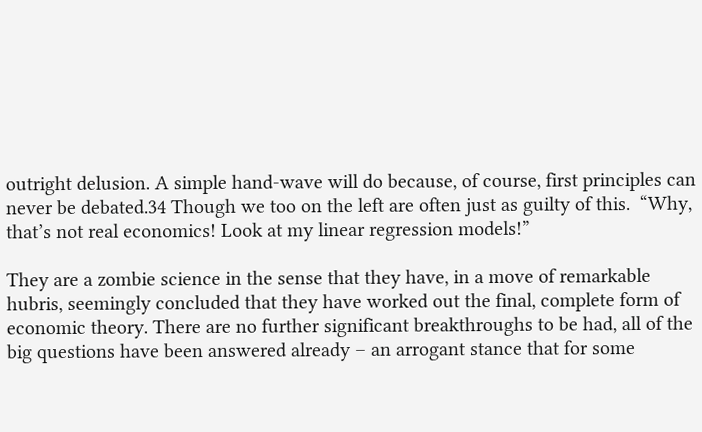outright delusion. A simple hand-wave will do because, of course, first principles can never be debated.34 Though we too on the left are often just as guilty of this.  “Why, that’s not real economics! Look at my linear regression models!”

They are a zombie science in the sense that they have, in a move of remarkable hubris, seemingly concluded that they have worked out the final, complete form of economic theory. There are no further significant breakthroughs to be had, all of the big questions have been answered already – an arrogant stance that for some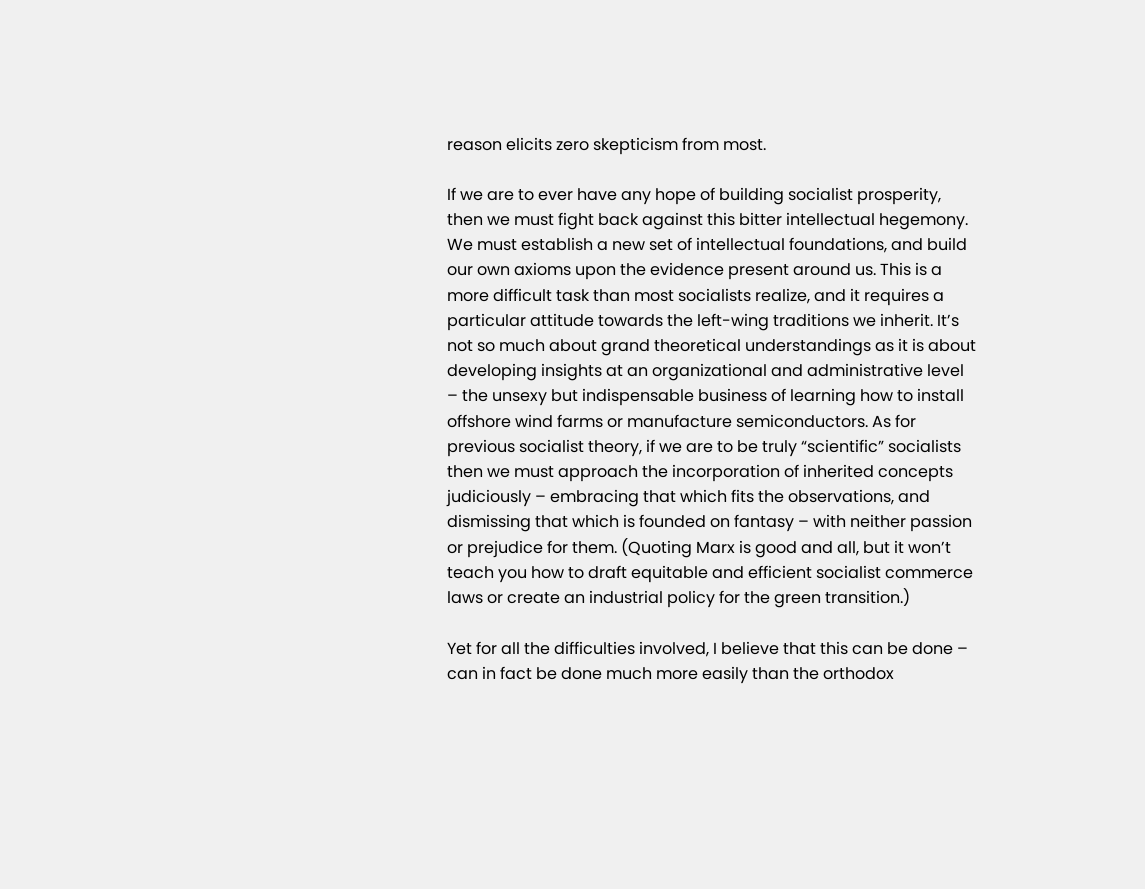reason elicits zero skepticism from most.

If we are to ever have any hope of building socialist prosperity, then we must fight back against this bitter intellectual hegemony. We must establish a new set of intellectual foundations, and build our own axioms upon the evidence present around us. This is a more difficult task than most socialists realize, and it requires a particular attitude towards the left-wing traditions we inherit. It’s not so much about grand theoretical understandings as it is about developing insights at an organizational and administrative level – the unsexy but indispensable business of learning how to install offshore wind farms or manufacture semiconductors. As for previous socialist theory, if we are to be truly “scientific” socialists then we must approach the incorporation of inherited concepts judiciously – embracing that which fits the observations, and dismissing that which is founded on fantasy – with neither passion or prejudice for them. (Quoting Marx is good and all, but it won’t teach you how to draft equitable and efficient socialist commerce laws or create an industrial policy for the green transition.)

Yet for all the difficulties involved, I believe that this can be done – can in fact be done much more easily than the orthodox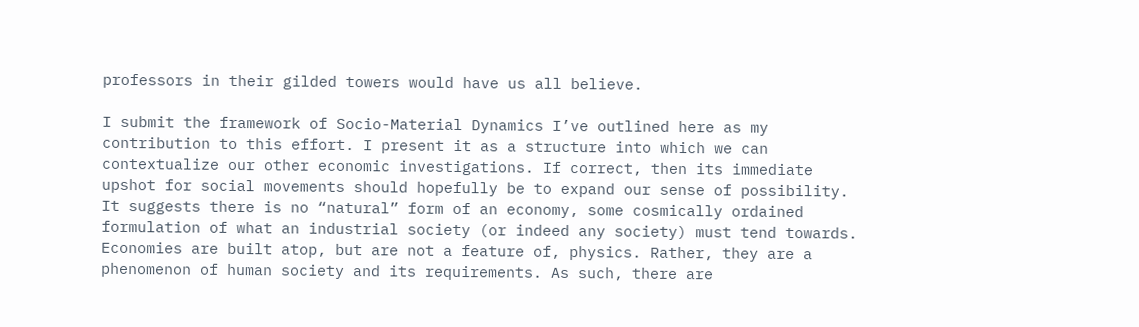professors in their gilded towers would have us all believe.

I submit the framework of Socio-Material Dynamics I’ve outlined here as my contribution to this effort. I present it as a structure into which we can contextualize our other economic investigations. If correct, then its immediate upshot for social movements should hopefully be to expand our sense of possibility. It suggests there is no “natural” form of an economy, some cosmically ordained formulation of what an industrial society (or indeed any society) must tend towards. Economies are built atop, but are not a feature of, physics. Rather, they are a phenomenon of human society and its requirements. As such, there are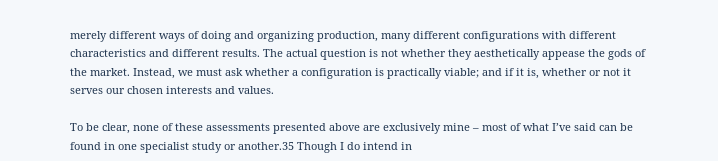merely different ways of doing and organizing production, many different configurations with different characteristics and different results. The actual question is not whether they aesthetically appease the gods of the market. Instead, we must ask whether a configuration is practically viable; and if it is, whether or not it serves our chosen interests and values.

To be clear, none of these assessments presented above are exclusively mine – most of what I’ve said can be found in one specialist study or another.35 Though I do intend in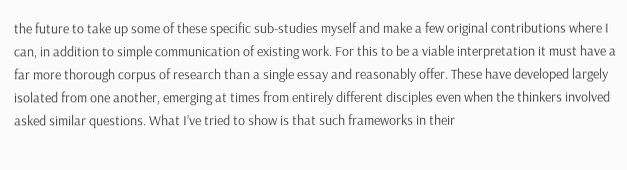the future to take up some of these specific sub-studies myself and make a few original contributions where I can, in addition to simple communication of existing work. For this to be a viable interpretation it must have a far more thorough corpus of research than a single essay and reasonably offer. These have developed largely isolated from one another, emerging at times from entirely different disciples even when the thinkers involved asked similar questions. What I’ve tried to show is that such frameworks in their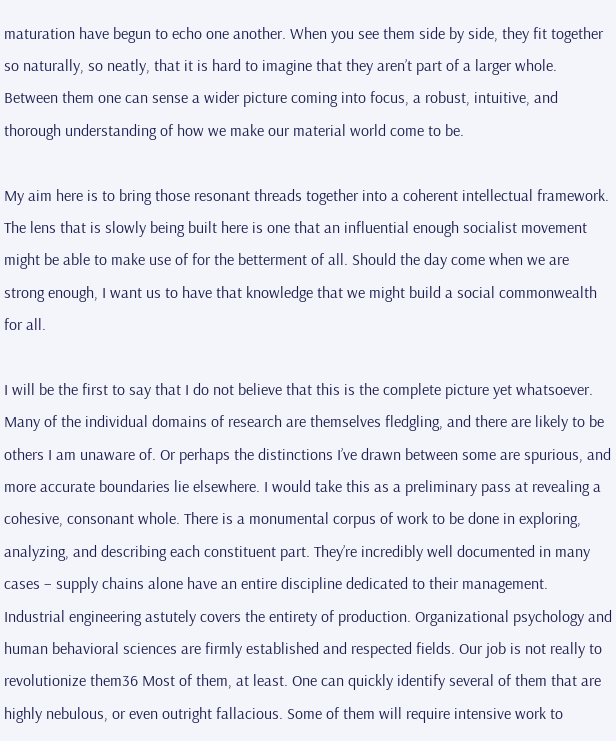maturation have begun to echo one another. When you see them side by side, they fit together so naturally, so neatly, that it is hard to imagine that they aren’t part of a larger whole. Between them one can sense a wider picture coming into focus, a robust, intuitive, and thorough understanding of how we make our material world come to be.

My aim here is to bring those resonant threads together into a coherent intellectual framework. The lens that is slowly being built here is one that an influential enough socialist movement might be able to make use of for the betterment of all. Should the day come when we are strong enough, I want us to have that knowledge that we might build a social commonwealth for all.

I will be the first to say that I do not believe that this is the complete picture yet whatsoever. Many of the individual domains of research are themselves fledgling, and there are likely to be others I am unaware of. Or perhaps the distinctions I’ve drawn between some are spurious, and more accurate boundaries lie elsewhere. I would take this as a preliminary pass at revealing a cohesive, consonant whole. There is a monumental corpus of work to be done in exploring, analyzing, and describing each constituent part. They’re incredibly well documented in many cases – supply chains alone have an entire discipline dedicated to their management. Industrial engineering astutely covers the entirety of production. Organizational psychology and human behavioral sciences are firmly established and respected fields. Our job is not really to revolutionize them36 Most of them, at least. One can quickly identify several of them that are highly nebulous, or even outright fallacious. Some of them will require intensive work to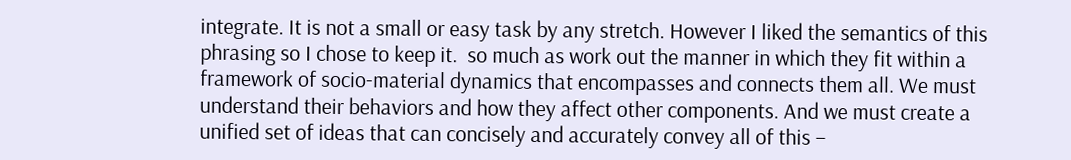integrate. It is not a small or easy task by any stretch. However I liked the semantics of this phrasing so I chose to keep it.  so much as work out the manner in which they fit within a framework of socio-material dynamics that encompasses and connects them all. We must understand their behaviors and how they affect other components. And we must create a unified set of ideas that can concisely and accurately convey all of this –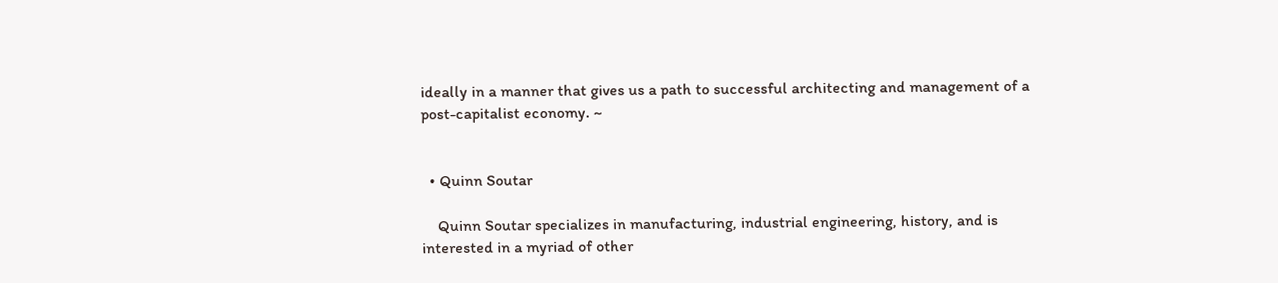ideally in a manner that gives us a path to successful architecting and management of a post-capitalist economy. ~


  • Quinn Soutar

    Quinn Soutar specializes in manufacturing, industrial engineering, history, and is interested in a myriad of other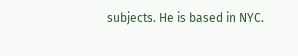subjects. He is based in NYC.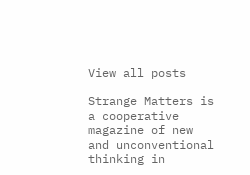View all posts

Strange Matters is a cooperative magazine of new and unconventional thinking in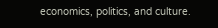economics, politics, and culture.